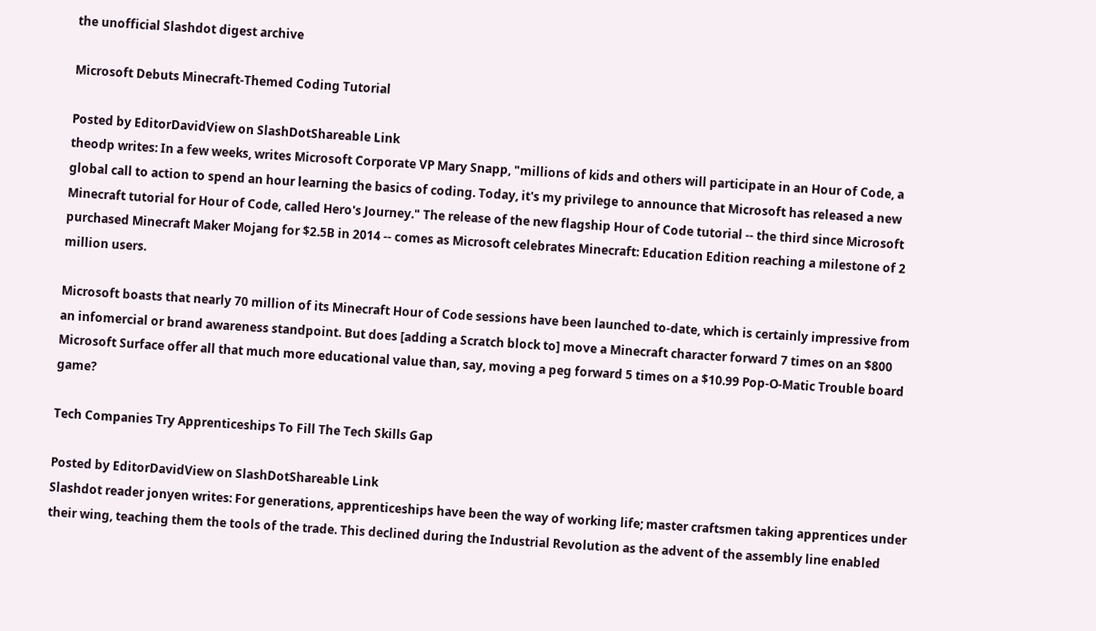the unofficial Slashdot digest archive

Microsoft Debuts Minecraft-Themed Coding Tutorial

Posted by EditorDavidView on SlashDotShareable Link
theodp writes: In a few weeks, writes Microsoft Corporate VP Mary Snapp, "millions of kids and others will participate in an Hour of Code, a global call to action to spend an hour learning the basics of coding. Today, it's my privilege to announce that Microsoft has released a new Minecraft tutorial for Hour of Code, called Hero's Journey." The release of the new flagship Hour of Code tutorial -- the third since Microsoft purchased Minecraft Maker Mojang for $2.5B in 2014 -- comes as Microsoft celebrates Minecraft: Education Edition reaching a milestone of 2 million users.

Microsoft boasts that nearly 70 million of its Minecraft Hour of Code sessions have been launched to-date, which is certainly impressive from an infomercial or brand awareness standpoint. But does [adding a Scratch block to] move a Minecraft character forward 7 times on an $800 Microsoft Surface offer all that much more educational value than, say, moving a peg forward 5 times on a $10.99 Pop-O-Matic Trouble board game?

Tech Companies Try Apprenticeships To Fill The Tech Skills Gap

Posted by EditorDavidView on SlashDotShareable Link
Slashdot reader jonyen writes: For generations, apprenticeships have been the way of working life; master craftsmen taking apprentices under their wing, teaching them the tools of the trade. This declined during the Industrial Revolution as the advent of the assembly line enabled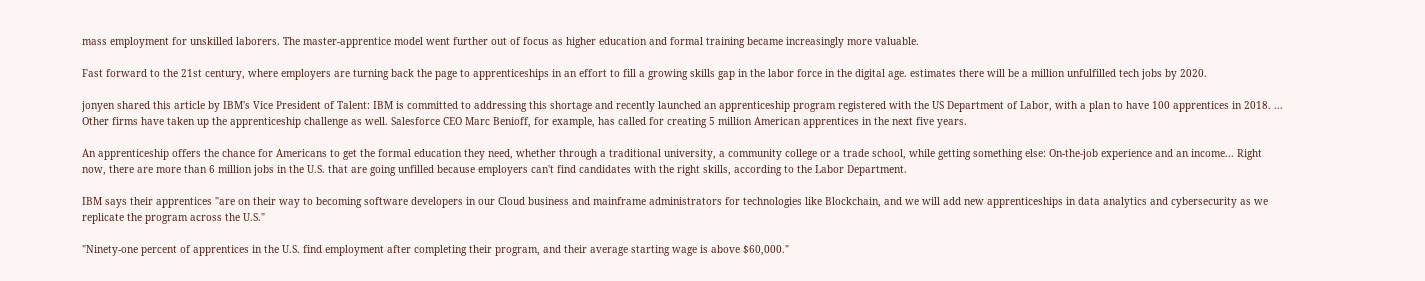mass employment for unskilled laborers. The master-apprentice model went further out of focus as higher education and formal training became increasingly more valuable.

Fast forward to the 21st century, where employers are turning back the page to apprenticeships in an effort to fill a growing skills gap in the labor force in the digital age. estimates there will be a million unfulfilled tech jobs by 2020.

jonyen shared this article by IBM's Vice President of Talent: IBM is committed to addressing this shortage and recently launched an apprenticeship program registered with the US Department of Labor, with a plan to have 100 apprentices in 2018. ... Other firms have taken up the apprenticeship challenge as well. Salesforce CEO Marc Benioff, for example, has called for creating 5 million American apprentices in the next five years.

An apprenticeship offers the chance for Americans to get the formal education they need, whether through a traditional university, a community college or a trade school, while getting something else: On-the-job experience and an income... Right now, there are more than 6 million jobs in the U.S. that are going unfilled because employers can't find candidates with the right skills, according to the Labor Department.

IBM says their apprentices "are on their way to becoming software developers in our Cloud business and mainframe administrators for technologies like Blockchain, and we will add new apprenticeships in data analytics and cybersecurity as we replicate the program across the U.S."

"Ninety-one percent of apprentices in the U.S. find employment after completing their program, and their average starting wage is above $60,000."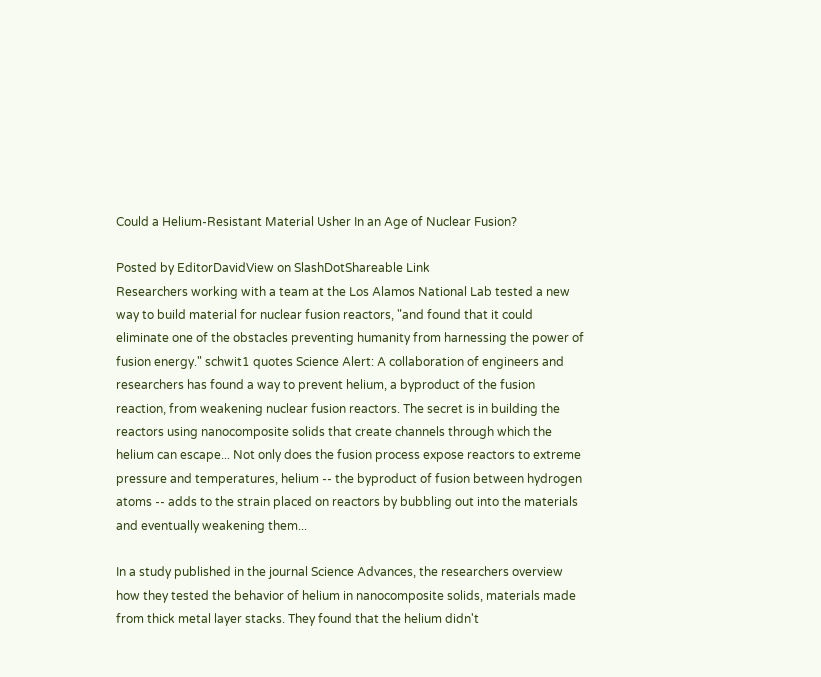Could a Helium-Resistant Material Usher In an Age of Nuclear Fusion?

Posted by EditorDavidView on SlashDotShareable Link
Researchers working with a team at the Los Alamos National Lab tested a new way to build material for nuclear fusion reactors, "and found that it could eliminate one of the obstacles preventing humanity from harnessing the power of fusion energy." schwit1 quotes Science Alert: A collaboration of engineers and researchers has found a way to prevent helium, a byproduct of the fusion reaction, from weakening nuclear fusion reactors. The secret is in building the reactors using nanocomposite solids that create channels through which the helium can escape... Not only does the fusion process expose reactors to extreme pressure and temperatures, helium -- the byproduct of fusion between hydrogen atoms -- adds to the strain placed on reactors by bubbling out into the materials and eventually weakening them...

In a study published in the journal Science Advances, the researchers overview how they tested the behavior of helium in nanocomposite solids, materials made from thick metal layer stacks. They found that the helium didn't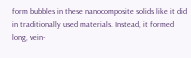form bubbles in these nanocomposite solids like it did in traditionally used materials. Instead, it formed long, vein-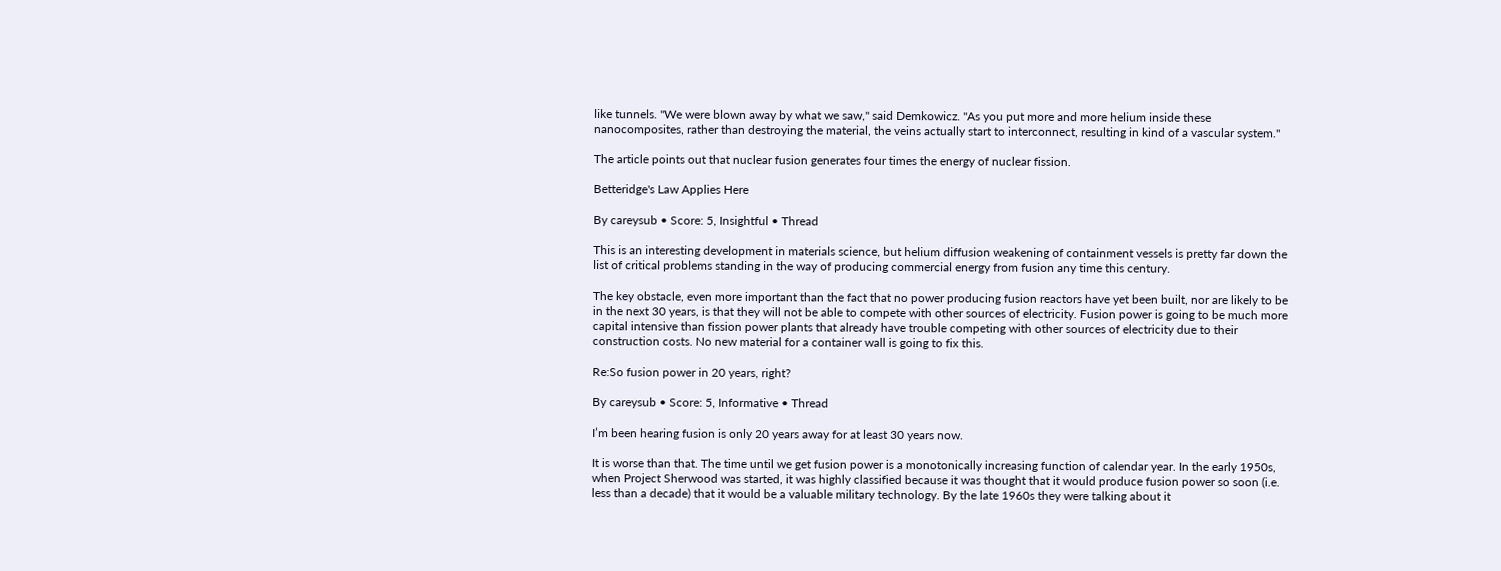like tunnels. "We were blown away by what we saw," said Demkowicz. "As you put more and more helium inside these nanocomposites, rather than destroying the material, the veins actually start to interconnect, resulting in kind of a vascular system."

The article points out that nuclear fusion generates four times the energy of nuclear fission.

Betteridge's Law Applies Here

By careysub • Score: 5, Insightful • Thread

This is an interesting development in materials science, but helium diffusion weakening of containment vessels is pretty far down the list of critical problems standing in the way of producing commercial energy from fusion any time this century.

The key obstacle, even more important than the fact that no power producing fusion reactors have yet been built, nor are likely to be in the next 30 years, is that they will not be able to compete with other sources of electricity. Fusion power is going to be much more capital intensive than fission power plants that already have trouble competing with other sources of electricity due to their construction costs. No new material for a container wall is going to fix this.

Re:So fusion power in 20 years, right?

By careysub • Score: 5, Informative • Thread

I’m been hearing fusion is only 20 years away for at least 30 years now.

It is worse than that. The time until we get fusion power is a monotonically increasing function of calendar year. In the early 1950s, when Project Sherwood was started, it was highly classified because it was thought that it would produce fusion power so soon (i.e. less than a decade) that it would be a valuable military technology. By the late 1960s they were talking about it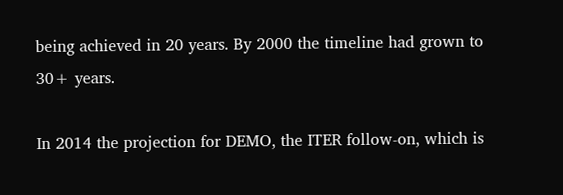being achieved in 20 years. By 2000 the timeline had grown to 30+ years.

In 2014 the projection for DEMO, the ITER follow-on, which is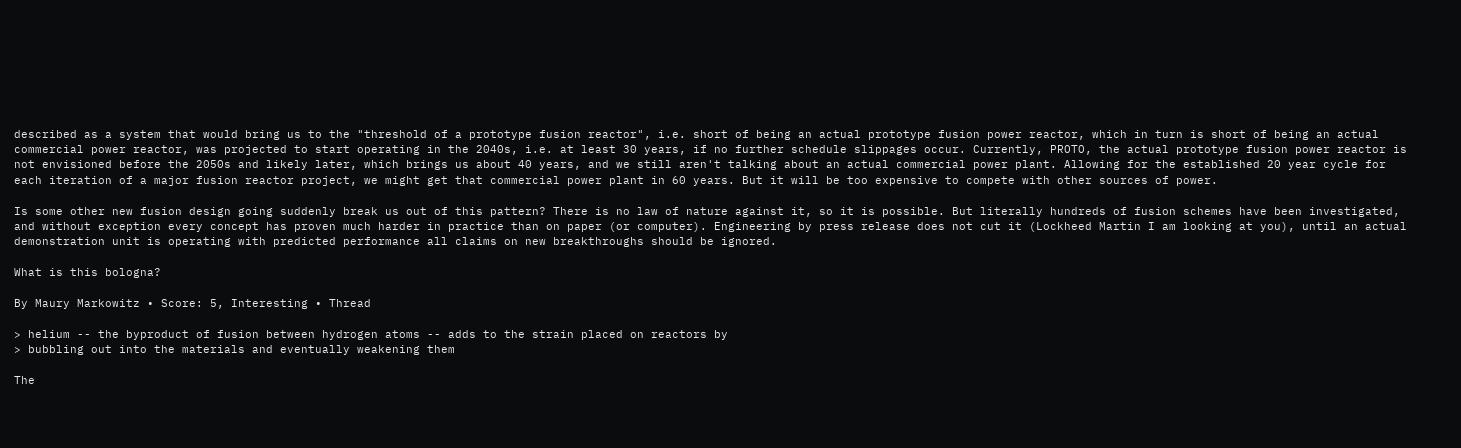described as a system that would bring us to the "threshold of a prototype fusion reactor", i.e. short of being an actual prototype fusion power reactor, which in turn is short of being an actual commercial power reactor, was projected to start operating in the 2040s, i.e. at least 30 years, if no further schedule slippages occur. Currently, PROTO, the actual prototype fusion power reactor is not envisioned before the 2050s and likely later, which brings us about 40 years, and we still aren't talking about an actual commercial power plant. Allowing for the established 20 year cycle for each iteration of a major fusion reactor project, we might get that commercial power plant in 60 years. But it will be too expensive to compete with other sources of power.

Is some other new fusion design going suddenly break us out of this pattern? There is no law of nature against it, so it is possible. But literally hundreds of fusion schemes have been investigated, and without exception every concept has proven much harder in practice than on paper (or computer). Engineering by press release does not cut it (Lockheed Martin I am looking at you), until an actual demonstration unit is operating with predicted performance all claims on new breakthroughs should be ignored.

What is this bologna?

By Maury Markowitz • Score: 5, Interesting • Thread

> helium -- the byproduct of fusion between hydrogen atoms -- adds to the strain placed on reactors by
> bubbling out into the materials and eventually weakening them

The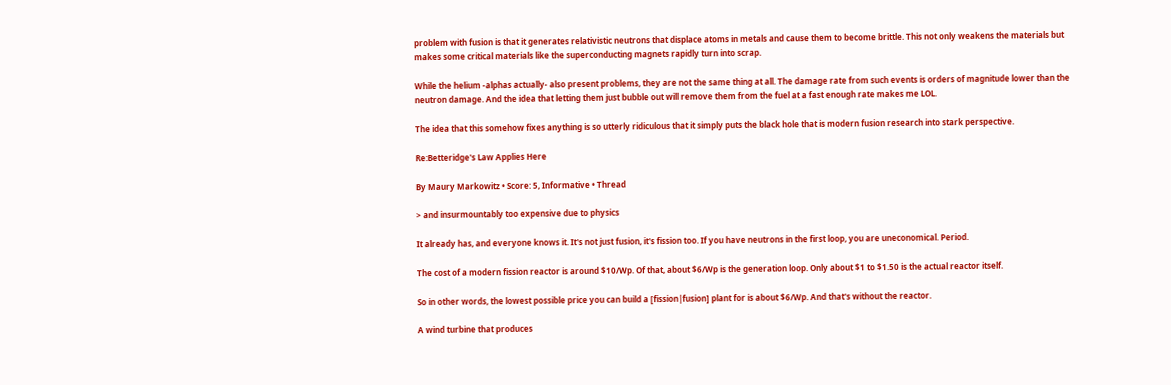problem with fusion is that it generates relativistic neutrons that displace atoms in metals and cause them to become brittle. This not only weakens the materials but makes some critical materials like the superconducting magnets rapidly turn into scrap.

While the helium -alphas actually- also present problems, they are not the same thing at all. The damage rate from such events is orders of magnitude lower than the neutron damage. And the idea that letting them just bubble out will remove them from the fuel at a fast enough rate makes me LOL.

The idea that this somehow fixes anything is so utterly ridiculous that it simply puts the black hole that is modern fusion research into stark perspective.

Re:Betteridge's Law Applies Here

By Maury Markowitz • Score: 5, Informative • Thread

> and insurmountably too expensive due to physics

It already has, and everyone knows it. It's not just fusion, it's fission too. If you have neutrons in the first loop, you are uneconomical. Period.

The cost of a modern fission reactor is around $10/Wp. Of that, about $6/Wp is the generation loop. Only about $1 to $1.50 is the actual reactor itself.

So in other words, the lowest possible price you can build a [fission|fusion] plant for is about $6/Wp. And that's without the reactor.

A wind turbine that produces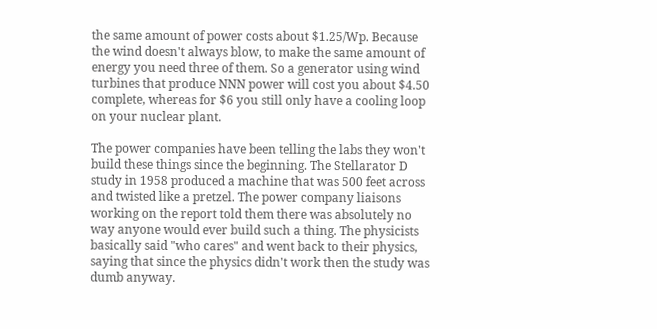the same amount of power costs about $1.25/Wp. Because the wind doesn't always blow, to make the same amount of energy you need three of them. So a generator using wind turbines that produce NNN power will cost you about $4.50 complete, whereas for $6 you still only have a cooling loop on your nuclear plant.

The power companies have been telling the labs they won't build these things since the beginning. The Stellarator D study in 1958 produced a machine that was 500 feet across and twisted like a pretzel. The power company liaisons working on the report told them there was absolutely no way anyone would ever build such a thing. The physicists basically said "who cares" and went back to their physics, saying that since the physics didn't work then the study was dumb anyway.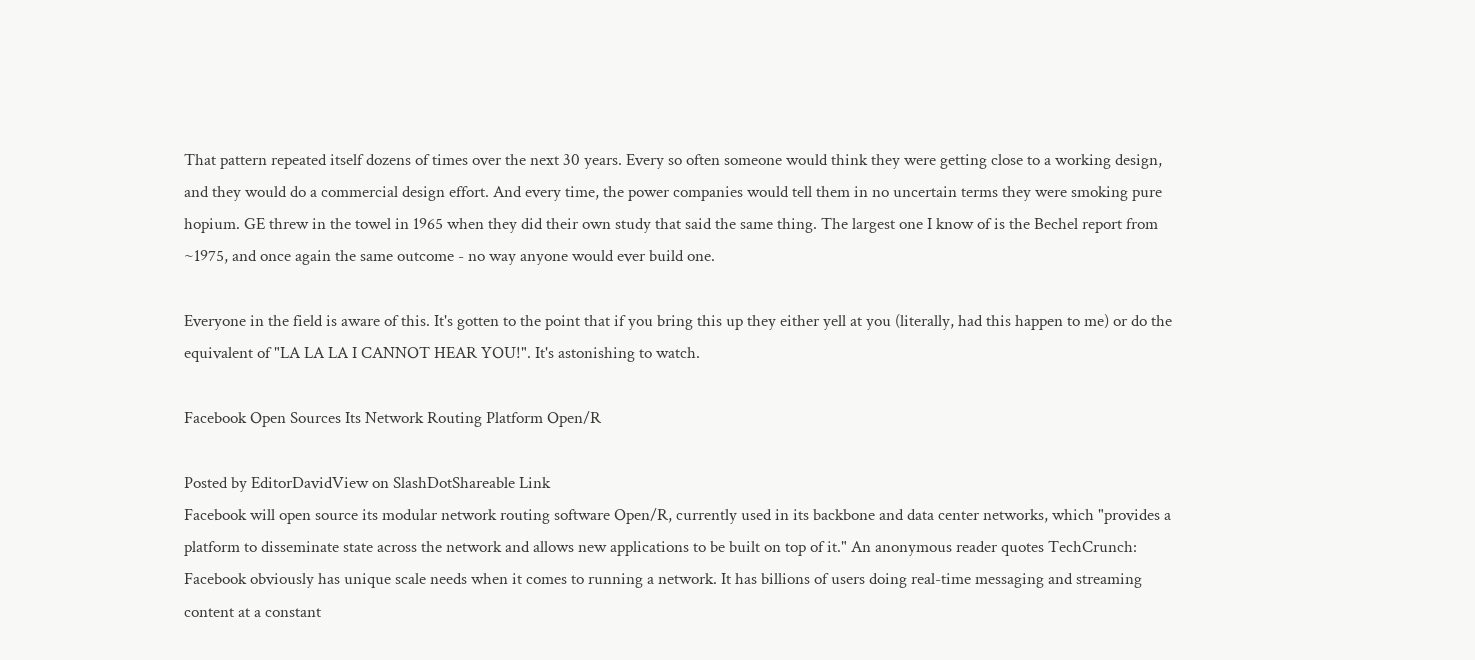That pattern repeated itself dozens of times over the next 30 years. Every so often someone would think they were getting close to a working design, and they would do a commercial design effort. And every time, the power companies would tell them in no uncertain terms they were smoking pure hopium. GE threw in the towel in 1965 when they did their own study that said the same thing. The largest one I know of is the Bechel report from ~1975, and once again the same outcome - no way anyone would ever build one.

Everyone in the field is aware of this. It's gotten to the point that if you bring this up they either yell at you (literally, had this happen to me) or do the equivalent of "LA LA LA I CANNOT HEAR YOU!". It's astonishing to watch.

Facebook Open Sources Its Network Routing Platform Open/R

Posted by EditorDavidView on SlashDotShareable Link
Facebook will open source its modular network routing software Open/R, currently used in its backbone and data center networks, which "provides a platform to disseminate state across the network and allows new applications to be built on top of it." An anonymous reader quotes TechCrunch: Facebook obviously has unique scale needs when it comes to running a network. It has billions of users doing real-time messaging and streaming content at a constant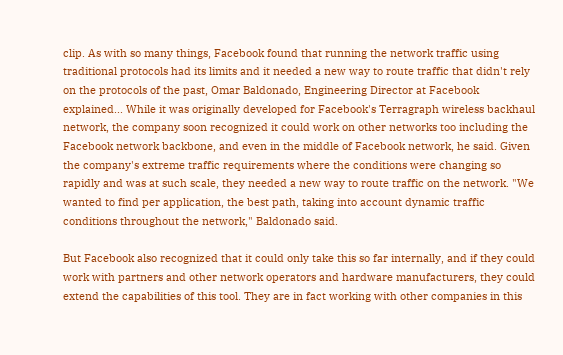clip. As with so many things, Facebook found that running the network traffic using traditional protocols had its limits and it needed a new way to route traffic that didn't rely on the protocols of the past, Omar Baldonado, Engineering Director at Facebook explained... While it was originally developed for Facebook's Terragraph wireless backhaul network, the company soon recognized it could work on other networks too including the Facebook network backbone, and even in the middle of Facebook network, he said. Given the company's extreme traffic requirements where the conditions were changing so rapidly and was at such scale, they needed a new way to route traffic on the network. "We wanted to find per application, the best path, taking into account dynamic traffic conditions throughout the network," Baldonado said.

But Facebook also recognized that it could only take this so far internally, and if they could work with partners and other network operators and hardware manufacturers, they could extend the capabilities of this tool. They are in fact working with other companies in this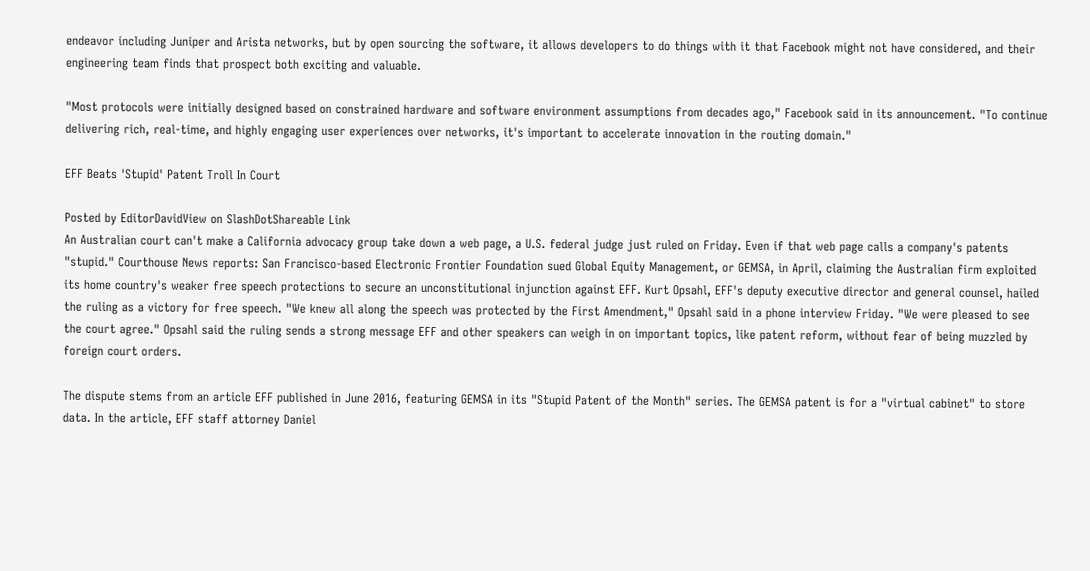endeavor including Juniper and Arista networks, but by open sourcing the software, it allows developers to do things with it that Facebook might not have considered, and their engineering team finds that prospect both exciting and valuable.

"Most protocols were initially designed based on constrained hardware and software environment assumptions from decades ago," Facebook said in its announcement. "To continue delivering rich, real-time, and highly engaging user experiences over networks, it's important to accelerate innovation in the routing domain."

EFF Beats 'Stupid' Patent Troll In Court

Posted by EditorDavidView on SlashDotShareable Link
An Australian court can't make a California advocacy group take down a web page, a U.S. federal judge just ruled on Friday. Even if that web page calls a company's patents "stupid." Courthouse News reports: San Francisco-based Electronic Frontier Foundation sued Global Equity Management, or GEMSA, in April, claiming the Australian firm exploited its home country's weaker free speech protections to secure an unconstitutional injunction against EFF. Kurt Opsahl, EFF's deputy executive director and general counsel, hailed the ruling as a victory for free speech. "We knew all along the speech was protected by the First Amendment," Opsahl said in a phone interview Friday. "We were pleased to see the court agree." Opsahl said the ruling sends a strong message EFF and other speakers can weigh in on important topics, like patent reform, without fear of being muzzled by foreign court orders.

The dispute stems from an article EFF published in June 2016, featuring GEMSA in its "Stupid Patent of the Month" series. The GEMSA patent is for a "virtual cabinet" to store data. In the article, EFF staff attorney Daniel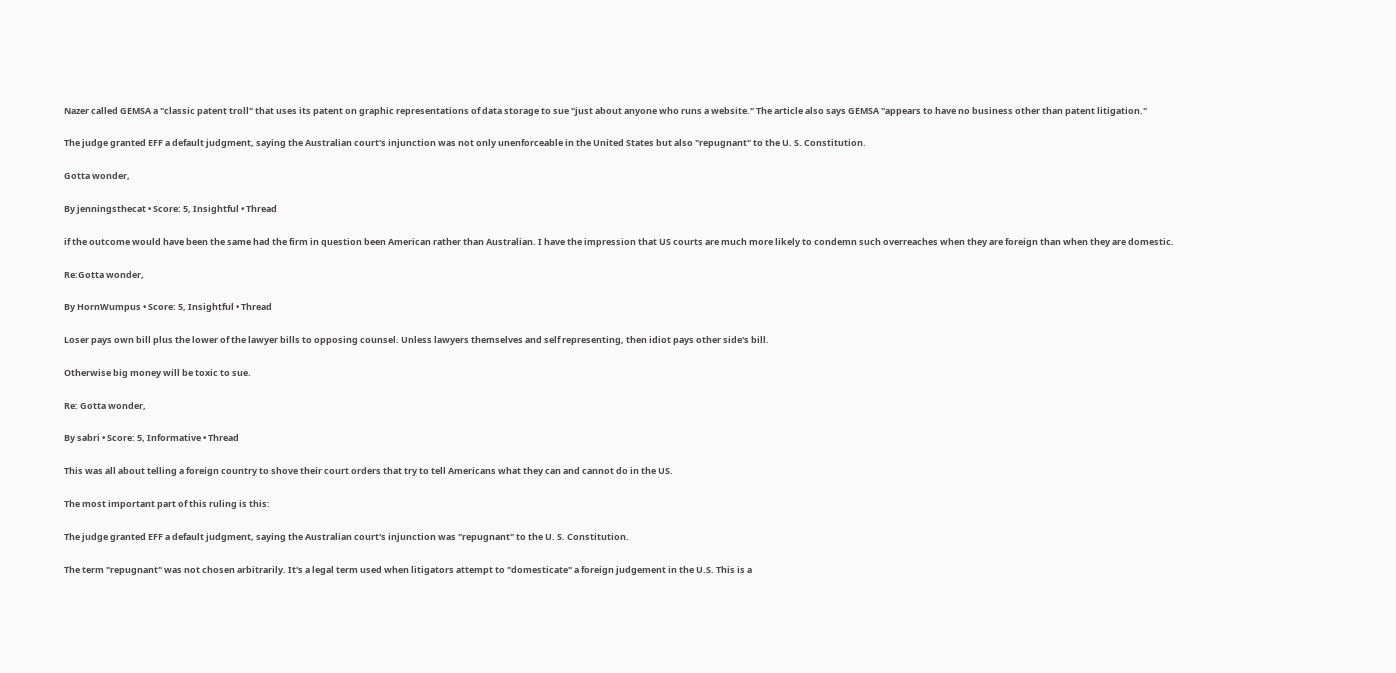Nazer called GEMSA a "classic patent troll" that uses its patent on graphic representations of data storage to sue "just about anyone who runs a website." The article also says GEMSA "appears to have no business other than patent litigation."

The judge granted EFF a default judgment, saying the Australian court's injunction was not only unenforceable in the United States but also "repugnant" to the U. S. Constitution.

Gotta wonder,

By jenningsthecat • Score: 5, Insightful • Thread

if the outcome would have been the same had the firm in question been American rather than Australian. I have the impression that US courts are much more likely to condemn such overreaches when they are foreign than when they are domestic.

Re:Gotta wonder,

By HornWumpus • Score: 5, Insightful • Thread

Loser pays own bill plus the lower of the lawyer bills to opposing counsel. Unless lawyers themselves and self representing, then idiot pays other side's bill.

Otherwise big money will be toxic to sue.

Re: Gotta wonder,

By sabri • Score: 5, Informative • Thread

This was all about telling a foreign country to shove their court orders that try to tell Americans what they can and cannot do in the US.

The most important part of this ruling is this:

The judge granted EFF a default judgment, saying the Australian court's injunction was "repugnant" to the U. S. Constitution.

The term "repugnant" was not chosen arbitrarily. It's a legal term used when litigators attempt to "domesticate" a foreign judgement in the U.S. This is a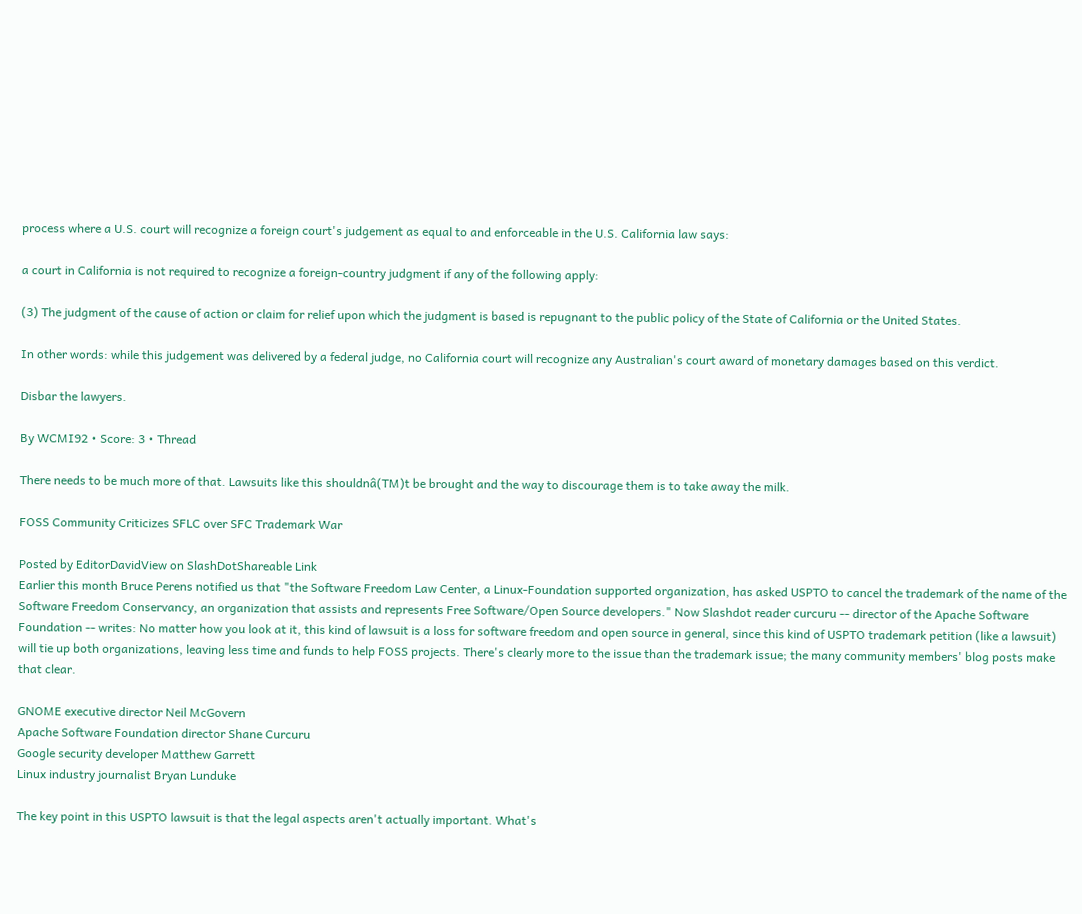process where a U.S. court will recognize a foreign court's judgement as equal to and enforceable in the U.S. California law says:

a court in California is not required to recognize a foreign-country judgment if any of the following apply:

(3) The judgment of the cause of action or claim for relief upon which the judgment is based is repugnant to the public policy of the State of California or the United States.

In other words: while this judgement was delivered by a federal judge, no California court will recognize any Australian's court award of monetary damages based on this verdict.

Disbar the lawyers.

By WCMI92 • Score: 3 • Thread

There needs to be much more of that. Lawsuits like this shouldnâ(TM)t be brought and the way to discourage them is to take away the milk.

FOSS Community Criticizes SFLC over SFC Trademark War

Posted by EditorDavidView on SlashDotShareable Link
Earlier this month Bruce Perens notified us that "the Software Freedom Law Center, a Linux-Foundation supported organization, has asked USPTO to cancel the trademark of the name of the Software Freedom Conservancy, an organization that assists and represents Free Software/Open Source developers." Now Slashdot reader curcuru -- director of the Apache Software Foundation -- writes: No matter how you look at it, this kind of lawsuit is a loss for software freedom and open source in general, since this kind of USPTO trademark petition (like a lawsuit) will tie up both organizations, leaving less time and funds to help FOSS projects. There's clearly more to the issue than the trademark issue; the many community members' blog posts make that clear.

GNOME executive director Neil McGovern
Apache Software Foundation director Shane Curcuru
Google security developer Matthew Garrett
Linux industry journalist Bryan Lunduke

The key point in this USPTO lawsuit is that the legal aspects aren't actually important. What's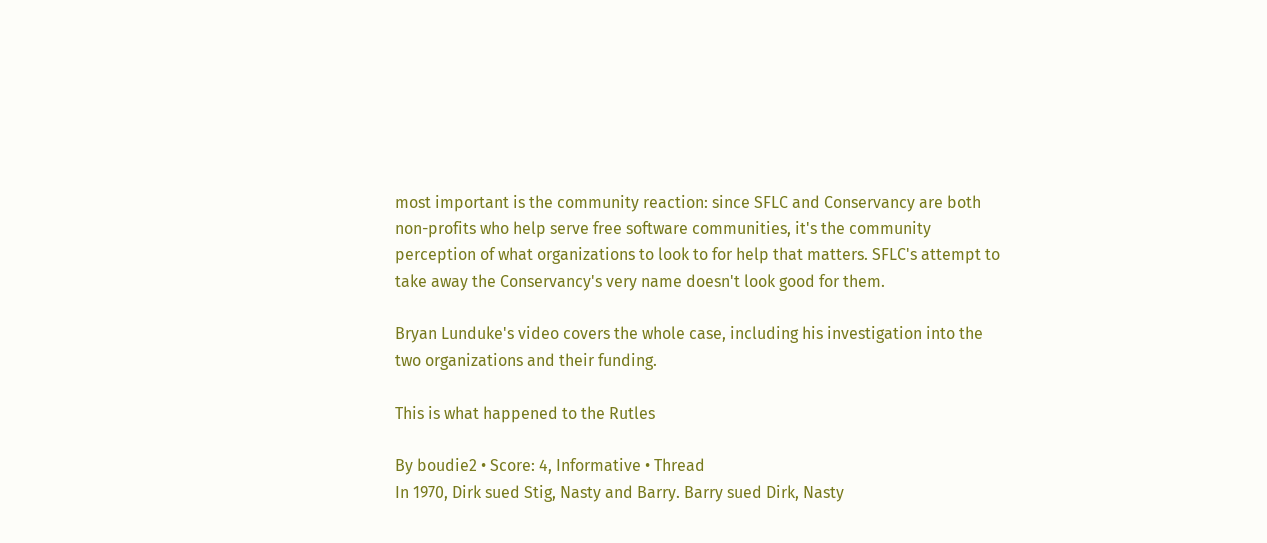most important is the community reaction: since SFLC and Conservancy are both non-profits who help serve free software communities, it's the community perception of what organizations to look to for help that matters. SFLC's attempt to take away the Conservancy's very name doesn't look good for them.

Bryan Lunduke's video covers the whole case, including his investigation into the two organizations and their funding.

This is what happened to the Rutles

By boudie2 • Score: 4, Informative • Thread
In 1970, Dirk sued Stig, Nasty and Barry. Barry sued Dirk, Nasty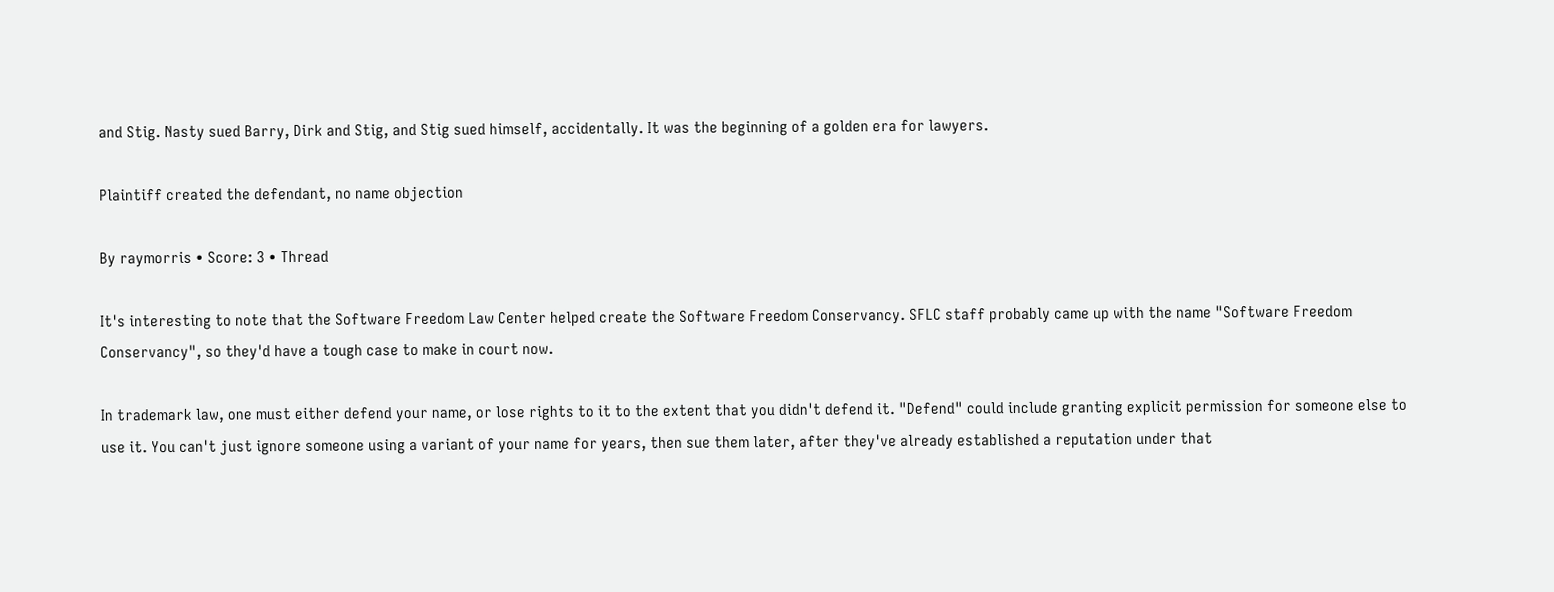and Stig. Nasty sued Barry, Dirk and Stig, and Stig sued himself, accidentally. It was the beginning of a golden era for lawyers.

Plaintiff created the defendant, no name objection

By raymorris • Score: 3 • Thread

It's interesting to note that the Software Freedom Law Center helped create the Software Freedom Conservancy. SFLC staff probably came up with the name "Software Freedom Conservancy", so they'd have a tough case to make in court now.

In trademark law, one must either defend your name, or lose rights to it to the extent that you didn't defend it. "Defend" could include granting explicit permission for someone else to use it. You can't just ignore someone using a variant of your name for years, then sue them later, after they've already established a reputation under that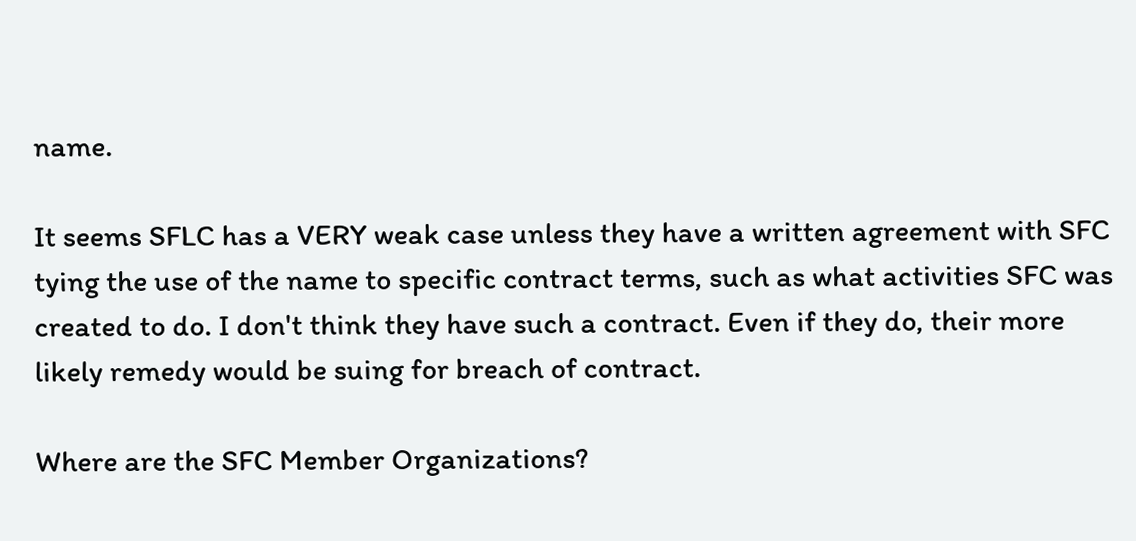name.

It seems SFLC has a VERY weak case unless they have a written agreement with SFC tying the use of the name to specific contract terms, such as what activities SFC was created to do. I don't think they have such a contract. Even if they do, their more likely remedy would be suing for breach of contract.

Where are the SFC Member Organizations?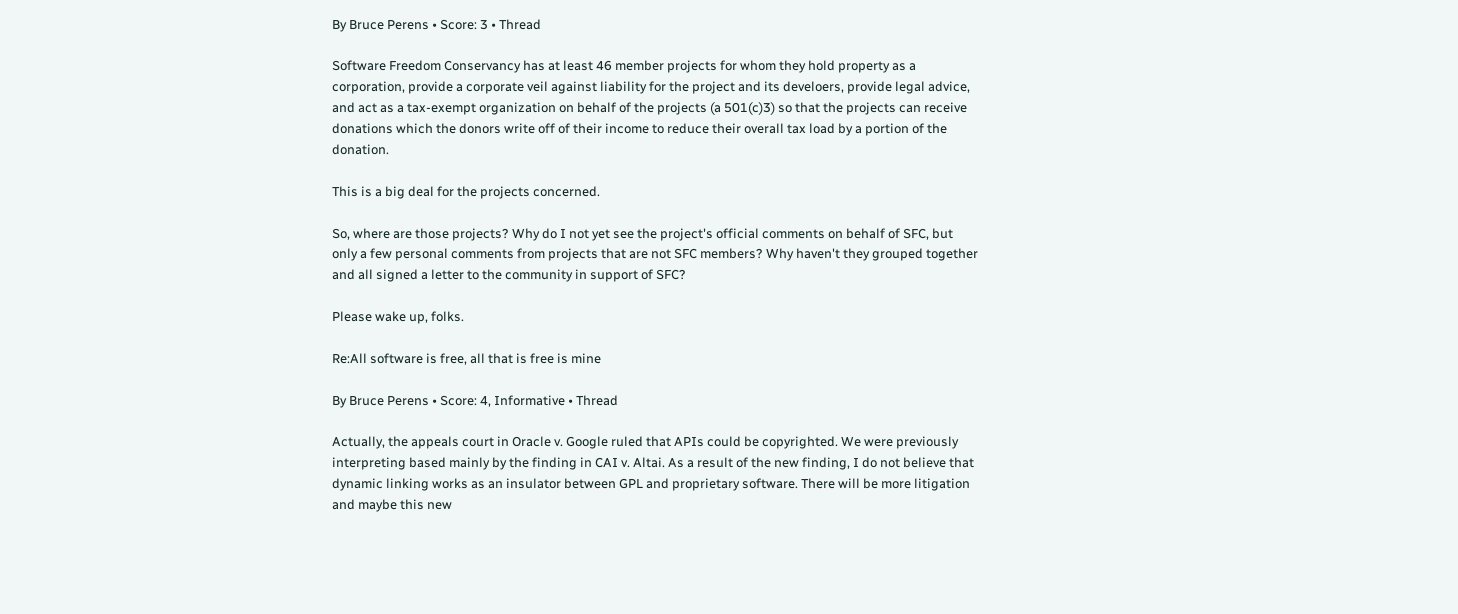By Bruce Perens • Score: 3 • Thread

Software Freedom Conservancy has at least 46 member projects for whom they hold property as a corporation, provide a corporate veil against liability for the project and its develoers, provide legal advice, and act as a tax-exempt organization on behalf of the projects (a 501(c)3) so that the projects can receive donations which the donors write off of their income to reduce their overall tax load by a portion of the donation.

This is a big deal for the projects concerned.

So, where are those projects? Why do I not yet see the project's official comments on behalf of SFC, but only a few personal comments from projects that are not SFC members? Why haven't they grouped together and all signed a letter to the community in support of SFC?

Please wake up, folks.

Re:All software is free, all that is free is mine

By Bruce Perens • Score: 4, Informative • Thread

Actually, the appeals court in Oracle v. Google ruled that APIs could be copyrighted. We were previously interpreting based mainly by the finding in CAI v. Altai. As a result of the new finding, I do not believe that dynamic linking works as an insulator between GPL and proprietary software. There will be more litigation and maybe this new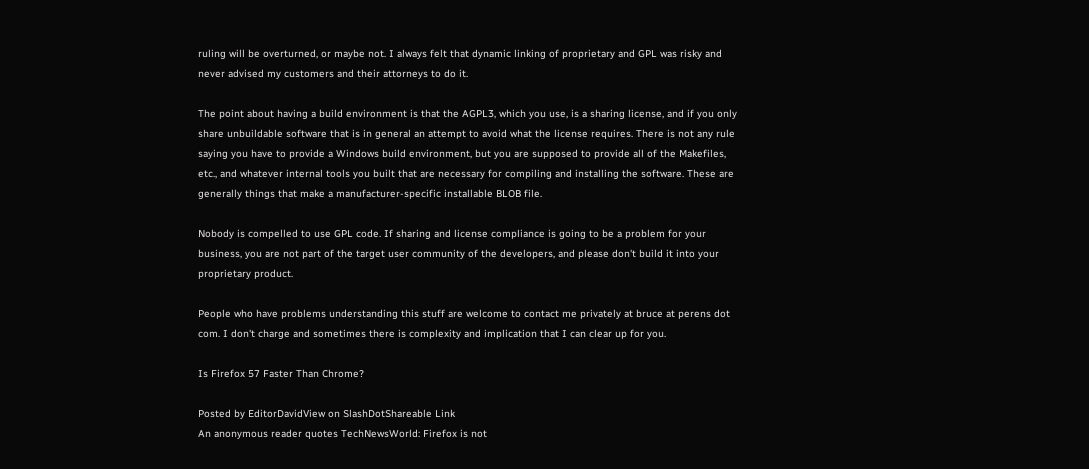ruling will be overturned, or maybe not. I always felt that dynamic linking of proprietary and GPL was risky and never advised my customers and their attorneys to do it.

The point about having a build environment is that the AGPL3, which you use, is a sharing license, and if you only share unbuildable software that is in general an attempt to avoid what the license requires. There is not any rule saying you have to provide a Windows build environment, but you are supposed to provide all of the Makefiles, etc., and whatever internal tools you built that are necessary for compiling and installing the software. These are generally things that make a manufacturer-specific installable BLOB file.

Nobody is compelled to use GPL code. If sharing and license compliance is going to be a problem for your business, you are not part of the target user community of the developers, and please don't build it into your proprietary product.

People who have problems understanding this stuff are welcome to contact me privately at bruce at perens dot com. I don't charge and sometimes there is complexity and implication that I can clear up for you.

Is Firefox 57 Faster Than Chrome?

Posted by EditorDavidView on SlashDotShareable Link
An anonymous reader quotes TechNewsWorld: Firefox is not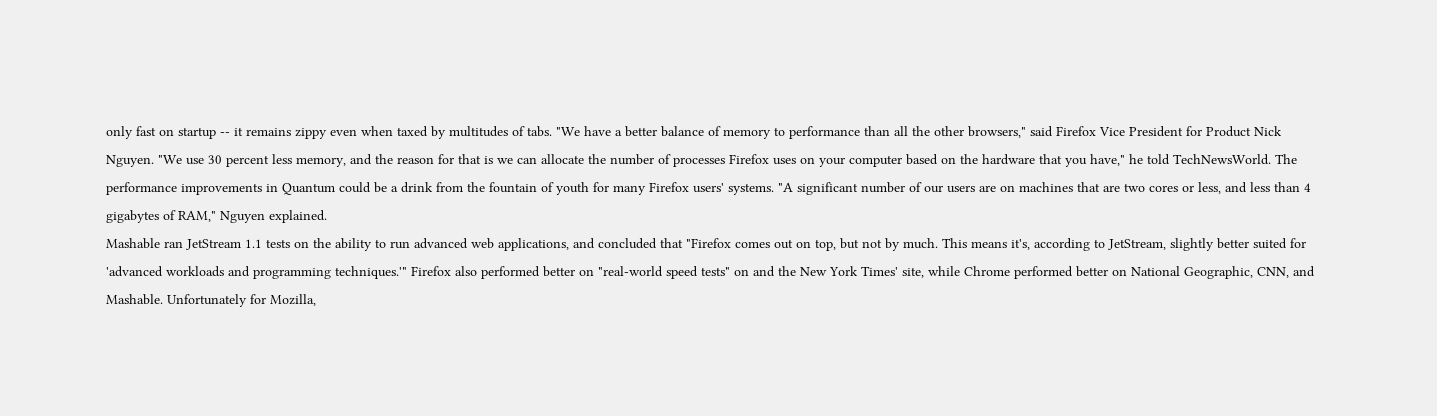only fast on startup -- it remains zippy even when taxed by multitudes of tabs. "We have a better balance of memory to performance than all the other browsers," said Firefox Vice President for Product Nick Nguyen. "We use 30 percent less memory, and the reason for that is we can allocate the number of processes Firefox uses on your computer based on the hardware that you have," he told TechNewsWorld. The performance improvements in Quantum could be a drink from the fountain of youth for many Firefox users' systems. "A significant number of our users are on machines that are two cores or less, and less than 4 gigabytes of RAM," Nguyen explained.
Mashable ran JetStream 1.1 tests on the ability to run advanced web applications, and concluded that "Firefox comes out on top, but not by much. This means it's, according to JetStream, slightly better suited for 'advanced workloads and programming techniques.'" Firefox also performed better on "real-world speed tests" on and the New York Times' site, while Chrome performed better on National Geographic, CNN, and Mashable. Unfortunately for Mozilla,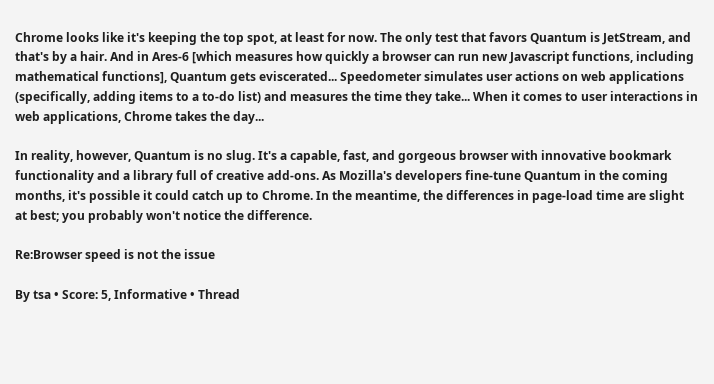Chrome looks like it's keeping the top spot, at least for now. The only test that favors Quantum is JetStream, and that's by a hair. And in Ares-6 [which measures how quickly a browser can run new Javascript functions, including mathematical functions], Quantum gets eviscerated... Speedometer simulates user actions on web applications (specifically, adding items to a to-do list) and measures the time they take... When it comes to user interactions in web applications, Chrome takes the day...

In reality, however, Quantum is no slug. It's a capable, fast, and gorgeous browser with innovative bookmark functionality and a library full of creative add-ons. As Mozilla's developers fine-tune Quantum in the coming months, it's possible it could catch up to Chrome. In the meantime, the differences in page-load time are slight at best; you probably won't notice the difference.

Re:Browser speed is not the issue

By tsa • Score: 5, Informative • Thread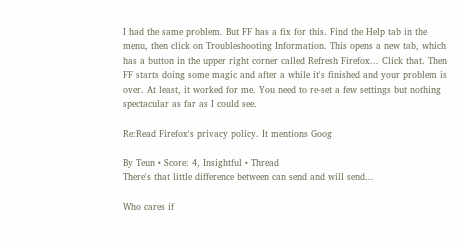I had the same problem. But FF has a fix for this. Find the Help tab in the menu, then click on Troubleshooting Information. This opens a new tab, which has a button in the upper right corner called Refresh Firefox... Click that. Then FF starts doing some magic and after a while it's finished and your problem is over. At least, it worked for me. You need to re-set a few settings but nothing spectacular as far as I could see.

Re:Read Firefox's privacy policy. It mentions Goog

By Teun • Score: 4, Insightful • Thread
There's that little difference between can send and will send...

Who cares if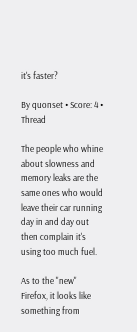it's faster?

By quonset • Score: 4 • Thread

The people who whine about slowness and memory leaks are the same ones who would leave their car running day in and day out then complain it's using too much fuel.

As to the "new" Firefox, it looks like something from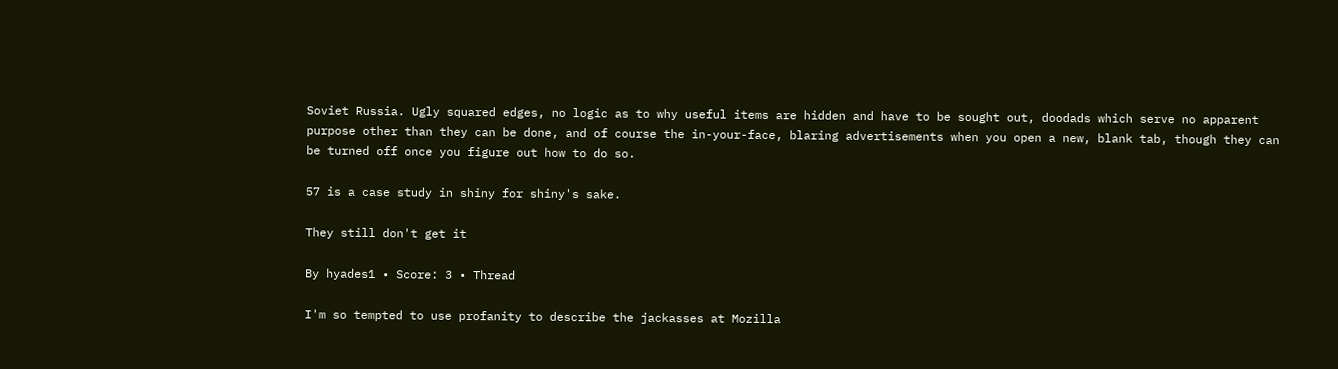Soviet Russia. Ugly squared edges, no logic as to why useful items are hidden and have to be sought out, doodads which serve no apparent purpose other than they can be done, and of course the in-your-face, blaring advertisements when you open a new, blank tab, though they can be turned off once you figure out how to do so.

57 is a case study in shiny for shiny's sake.

They still don't get it

By hyades1 • Score: 3 • Thread

I'm so tempted to use profanity to describe the jackasses at Mozilla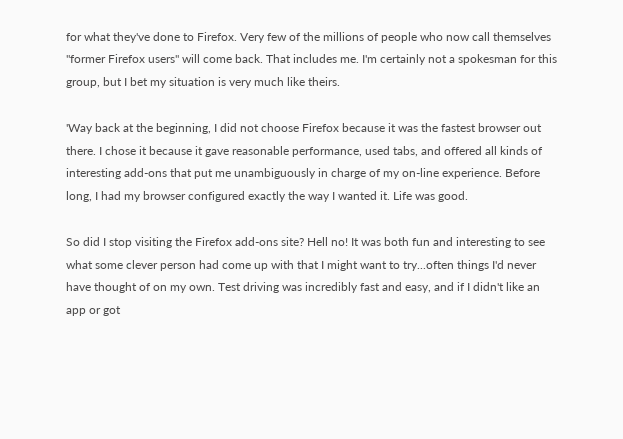for what they've done to Firefox. Very few of the millions of people who now call themselves "former Firefox users" will come back. That includes me. I'm certainly not a spokesman for this group, but I bet my situation is very much like theirs.

'Way back at the beginning, I did not choose Firefox because it was the fastest browser out there. I chose it because it gave reasonable performance, used tabs, and offered all kinds of interesting add-ons that put me unambiguously in charge of my on-line experience. Before long, I had my browser configured exactly the way I wanted it. Life was good.

So did I stop visiting the Firefox add-ons site? Hell no! It was both fun and interesting to see what some clever person had come up with that I might want to try...often things I'd never have thought of on my own. Test driving was incredibly fast and easy, and if I didn't like an app or got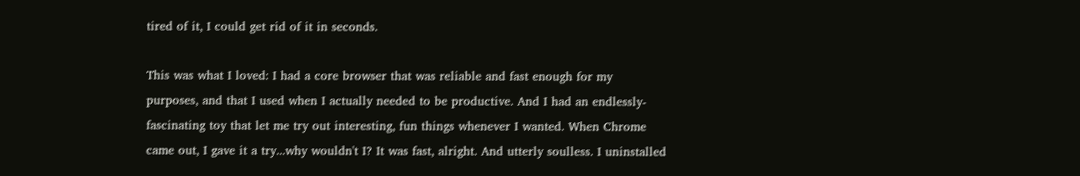tired of it, I could get rid of it in seconds.

This was what I loved: I had a core browser that was reliable and fast enough for my purposes, and that I used when I actually needed to be productive. And I had an endlessly-fascinating toy that let me try out interesting, fun things whenever I wanted. When Chrome came out, I gave it a try...why wouldn't I? It was fast, alright. And utterly soulless. I uninstalled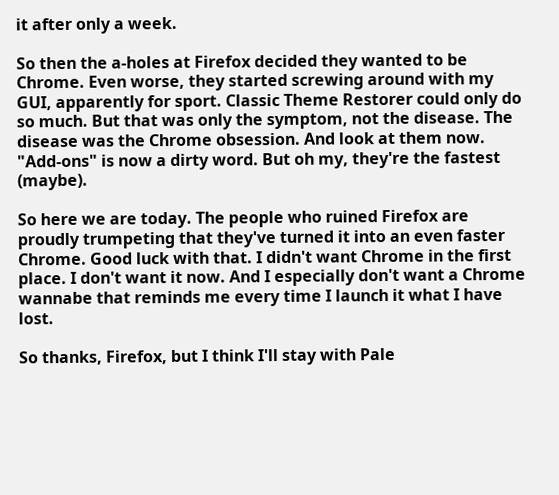it after only a week.

So then the a-holes at Firefox decided they wanted to be Chrome. Even worse, they started screwing around with my GUI, apparently for sport. Classic Theme Restorer could only do so much. But that was only the symptom, not the disease. The disease was the Chrome obsession. And look at them now. "Add-ons" is now a dirty word. But oh my, they're the fastest (maybe).

So here we are today. The people who ruined Firefox are proudly trumpeting that they've turned it into an even faster Chrome. Good luck with that. I didn't want Chrome in the first place. I don't want it now. And I especially don't want a Chrome wannabe that reminds me every time I launch it what I have lost.

So thanks, Firefox, but I think I'll stay with Pale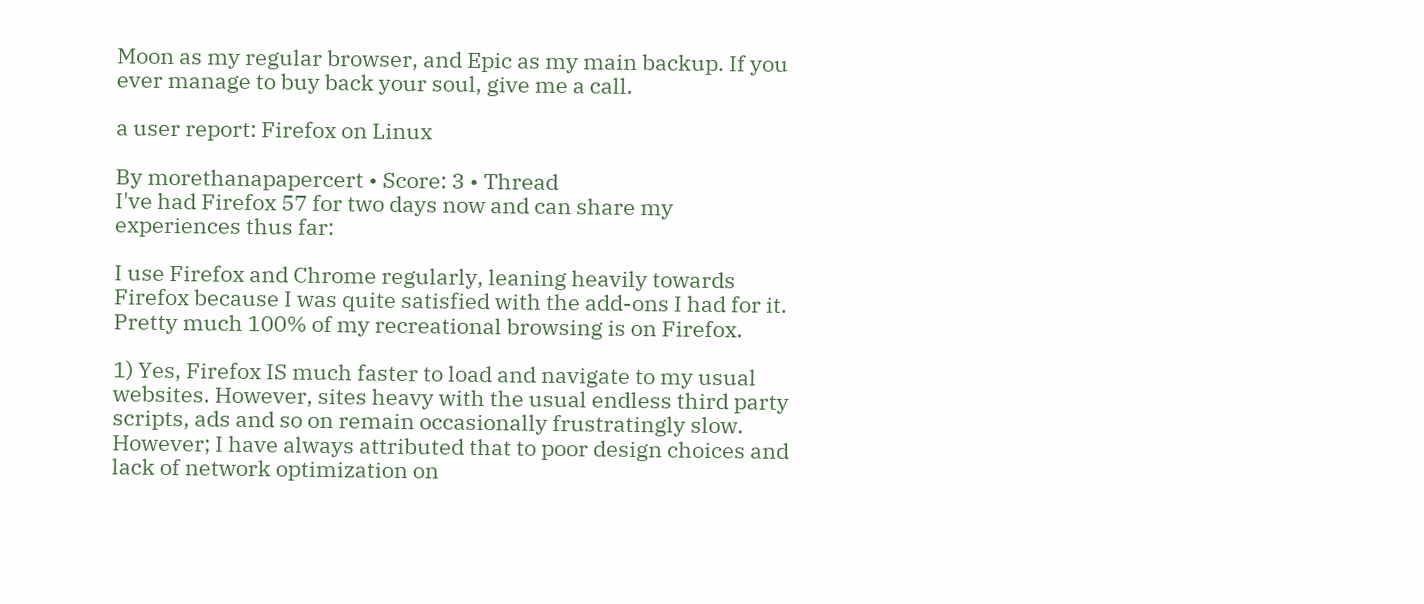Moon as my regular browser, and Epic as my main backup. If you ever manage to buy back your soul, give me a call.

a user report: Firefox on Linux

By morethanapapercert • Score: 3 • Thread
I've had Firefox 57 for two days now and can share my experiences thus far:

I use Firefox and Chrome regularly, leaning heavily towards Firefox because I was quite satisfied with the add-ons I had for it. Pretty much 100% of my recreational browsing is on Firefox.

1) Yes, Firefox IS much faster to load and navigate to my usual websites. However, sites heavy with the usual endless third party scripts, ads and so on remain occasionally frustratingly slow. However; I have always attributed that to poor design choices and lack of network optimization on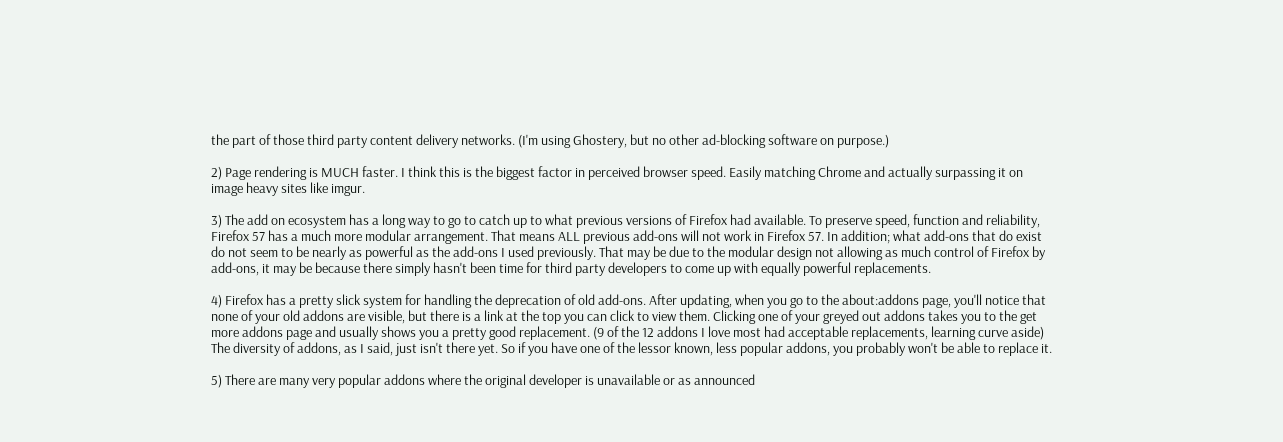the part of those third party content delivery networks. (I'm using Ghostery, but no other ad-blocking software on purpose.)

2) Page rendering is MUCH faster. I think this is the biggest factor in perceived browser speed. Easily matching Chrome and actually surpassing it on image heavy sites like imgur.

3) The add on ecosystem has a long way to go to catch up to what previous versions of Firefox had available. To preserve speed, function and reliability, Firefox 57 has a much more modular arrangement. That means ALL previous add-ons will not work in Firefox 57. In addition; what add-ons that do exist do not seem to be nearly as powerful as the add-ons I used previously. That may be due to the modular design not allowing as much control of Firefox by add-ons, it may be because there simply hasn't been time for third party developers to come up with equally powerful replacements.

4) Firefox has a pretty slick system for handling the deprecation of old add-ons. After updating, when you go to the about:addons page, you'll notice that none of your old addons are visible, but there is a link at the top you can click to view them. Clicking one of your greyed out addons takes you to the get more addons page and usually shows you a pretty good replacement. (9 of the 12 addons I love most had acceptable replacements, learning curve aside) The diversity of addons, as I said, just isn't there yet. So if you have one of the lessor known, less popular addons, you probably won't be able to replace it.

5) There are many very popular addons where the original developer is unavailable or as announced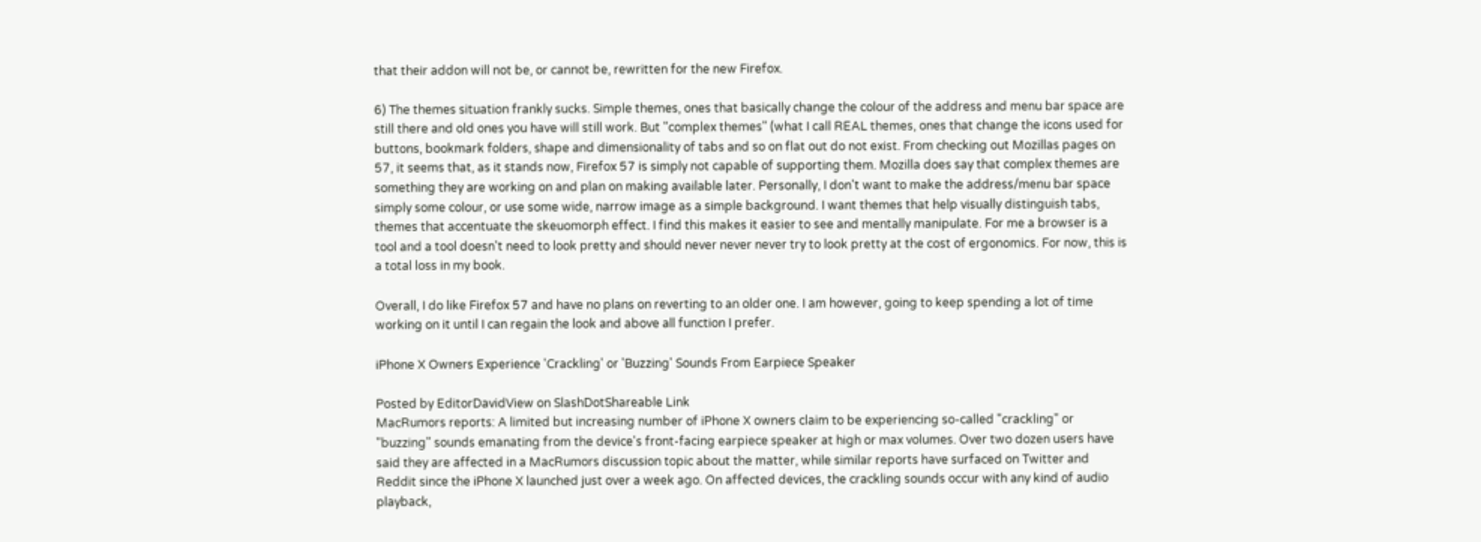that their addon will not be, or cannot be, rewritten for the new Firefox.

6) The themes situation frankly sucks. Simple themes, ones that basically change the colour of the address and menu bar space are still there and old ones you have will still work. But "complex themes" (what I call REAL themes, ones that change the icons used for buttons, bookmark folders, shape and dimensionality of tabs and so on flat out do not exist. From checking out Mozillas pages on 57, it seems that, as it stands now, Firefox 57 is simply not capable of supporting them. Mozilla does say that complex themes are something they are working on and plan on making available later. Personally, I don't want to make the address/menu bar space simply some colour, or use some wide, narrow image as a simple background. I want themes that help visually distinguish tabs, themes that accentuate the skeuomorph effect. I find this makes it easier to see and mentally manipulate. For me a browser is a tool and a tool doesn't need to look pretty and should never never never try to look pretty at the cost of ergonomics. For now, this is a total loss in my book.

Overall, I do like Firefox 57 and have no plans on reverting to an older one. I am however, going to keep spending a lot of time working on it until I can regain the look and above all function I prefer.

iPhone X Owners Experience 'Crackling' or 'Buzzing' Sounds From Earpiece Speaker

Posted by EditorDavidView on SlashDotShareable Link
MacRumors reports: A limited but increasing number of iPhone X owners claim to be experiencing so-called "crackling" or "buzzing" sounds emanating from the device's front-facing earpiece speaker at high or max volumes. Over two dozen users have said they are affected in a MacRumors discussion topic about the matter, while similar reports have surfaced on Twitter and Reddit since the iPhone X launched just over a week ago. On affected devices, the crackling sounds occur with any kind of audio playback,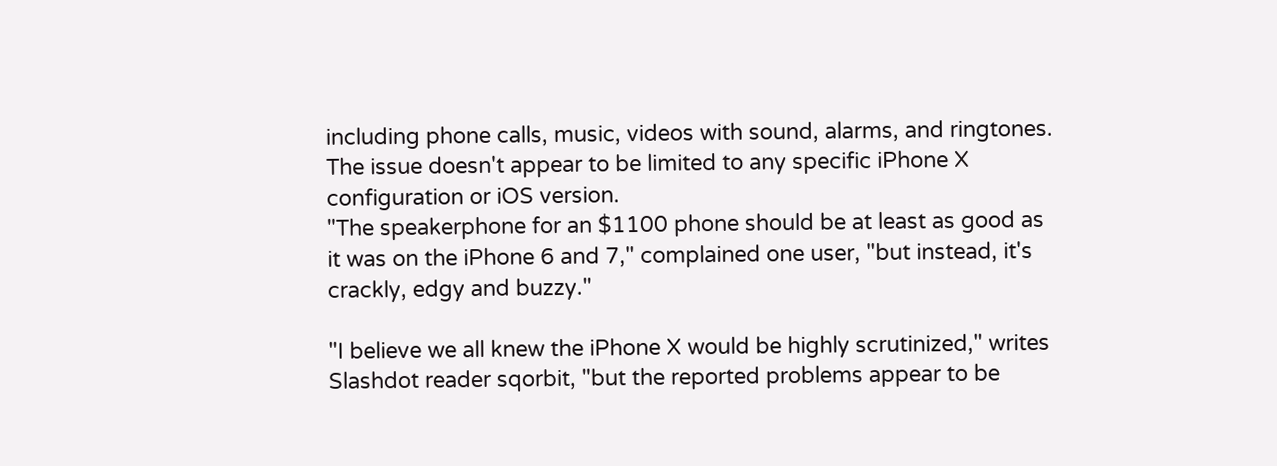including phone calls, music, videos with sound, alarms, and ringtones. The issue doesn't appear to be limited to any specific iPhone X configuration or iOS version.
"The speakerphone for an $1100 phone should be at least as good as it was on the iPhone 6 and 7," complained one user, "but instead, it's crackly, edgy and buzzy."

"I believe we all knew the iPhone X would be highly scrutinized," writes Slashdot reader sqorbit, "but the reported problems appear to be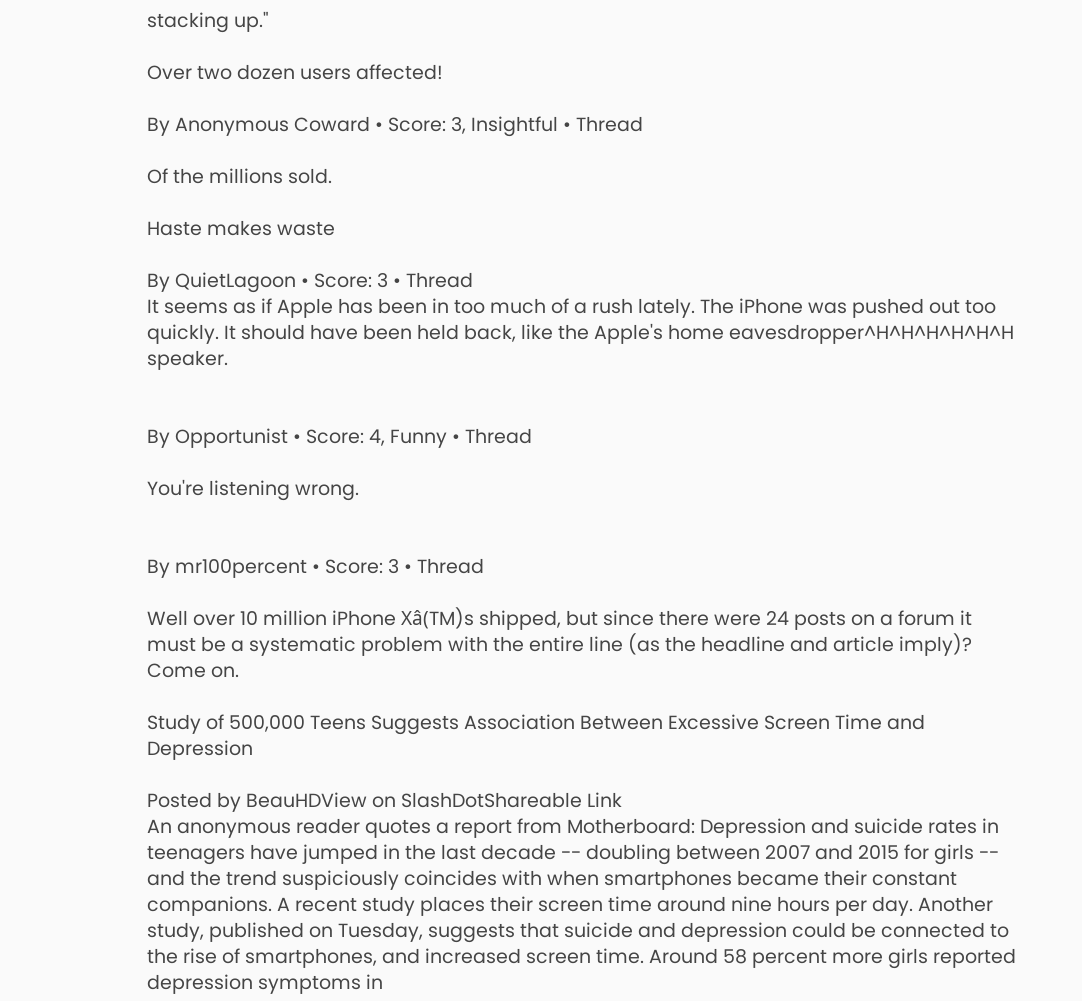stacking up."

Over two dozen users affected!

By Anonymous Coward • Score: 3, Insightful • Thread

Of the millions sold.

Haste makes waste

By QuietLagoon • Score: 3 • Thread
It seems as if Apple has been in too much of a rush lately. The iPhone was pushed out too quickly. It should have been held back, like the Apple's home eavesdropper^H^H^H^H^H^H speaker.


By Opportunist • Score: 4, Funny • Thread

You're listening wrong.


By mr100percent • Score: 3 • Thread

Well over 10 million iPhone Xâ(TM)s shipped, but since there were 24 posts on a forum it must be a systematic problem with the entire line (as the headline and article imply)? Come on.

Study of 500,000 Teens Suggests Association Between Excessive Screen Time and Depression

Posted by BeauHDView on SlashDotShareable Link
An anonymous reader quotes a report from Motherboard: Depression and suicide rates in teenagers have jumped in the last decade -- doubling between 2007 and 2015 for girls -- and the trend suspiciously coincides with when smartphones became their constant companions. A recent study places their screen time around nine hours per day. Another study, published on Tuesday, suggests that suicide and depression could be connected to the rise of smartphones, and increased screen time. Around 58 percent more girls reported depression symptoms in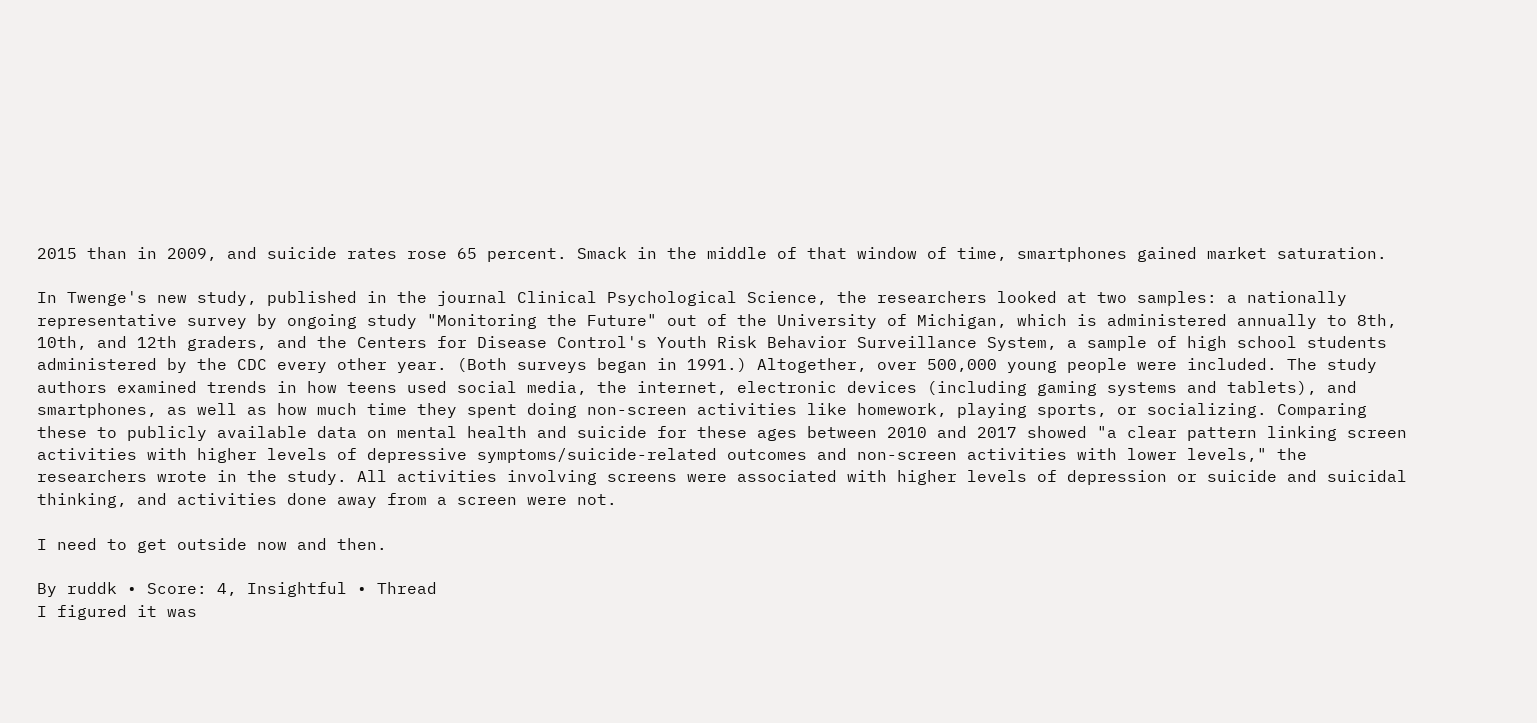2015 than in 2009, and suicide rates rose 65 percent. Smack in the middle of that window of time, smartphones gained market saturation.

In Twenge's new study, published in the journal Clinical Psychological Science, the researchers looked at two samples: a nationally representative survey by ongoing study "Monitoring the Future" out of the University of Michigan, which is administered annually to 8th, 10th, and 12th graders, and the Centers for Disease Control's Youth Risk Behavior Surveillance System, a sample of high school students administered by the CDC every other year. (Both surveys began in 1991.) Altogether, over 500,000 young people were included. The study authors examined trends in how teens used social media, the internet, electronic devices (including gaming systems and tablets), and smartphones, as well as how much time they spent doing non-screen activities like homework, playing sports, or socializing. Comparing these to publicly available data on mental health and suicide for these ages between 2010 and 2017 showed "a clear pattern linking screen activities with higher levels of depressive symptoms/suicide-related outcomes and non-screen activities with lower levels," the researchers wrote in the study. All activities involving screens were associated with higher levels of depression or suicide and suicidal thinking, and activities done away from a screen were not.

I need to get outside now and then.

By ruddk • Score: 4, Insightful • Thread
I figured it was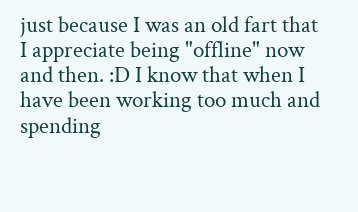just because I was an old fart that I appreciate being "offline" now and then. :D I know that when I have been working too much and spending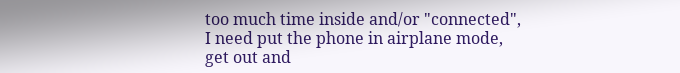too much time inside and/or "connected", I need put the phone in airplane mode, get out and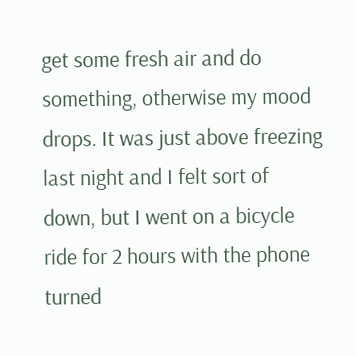get some fresh air and do something, otherwise my mood drops. It was just above freezing last night and I felt sort of down, but I went on a bicycle ride for 2 hours with the phone turned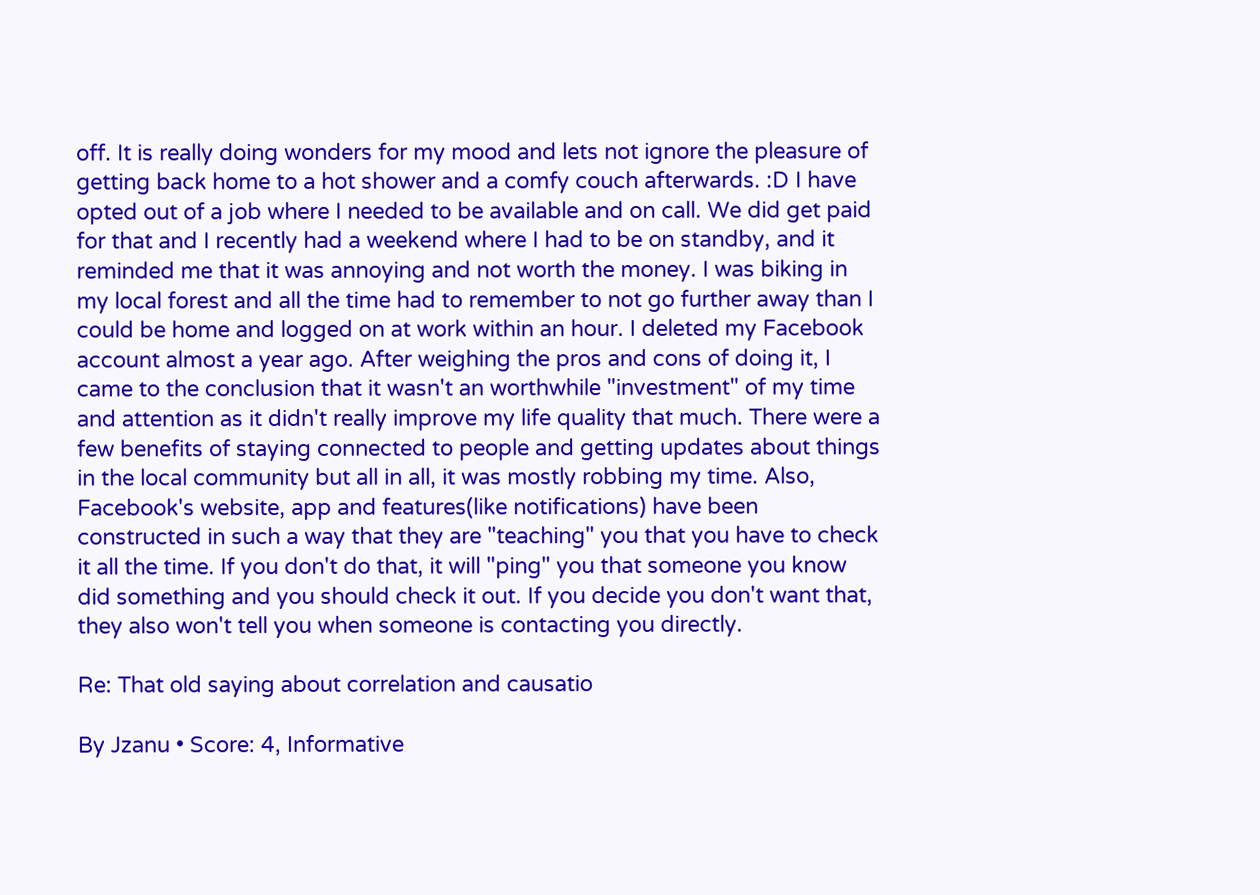off. It is really doing wonders for my mood and lets not ignore the pleasure of getting back home to a hot shower and a comfy couch afterwards. :D I have opted out of a job where I needed to be available and on call. We did get paid for that and I recently had a weekend where I had to be on standby, and it reminded me that it was annoying and not worth the money. I was biking in my local forest and all the time had to remember to not go further away than I could be home and logged on at work within an hour. I deleted my Facebook account almost a year ago. After weighing the pros and cons of doing it, I came to the conclusion that it wasn't an worthwhile "investment" of my time and attention as it didn't really improve my life quality that much. There were a few benefits of staying connected to people and getting updates about things in the local community but all in all, it was mostly robbing my time. Also, Facebook's website, app and features(like notifications) have been constructed in such a way that they are "teaching" you that you have to check it all the time. If you don't do that, it will "ping" you that someone you know did something and you should check it out. If you decide you don't want that, they also won't tell you when someone is contacting you directly.

Re: That old saying about correlation and causatio

By Jzanu • Score: 4, Informative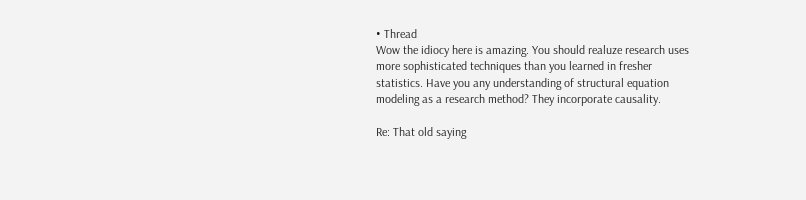• Thread
Wow the idiocy here is amazing. You should realuze research uses more sophisticated techniques than you learned in fresher statistics. Have you any understanding of structural equation modeling as a research method? They incorporate causality.

Re: That old saying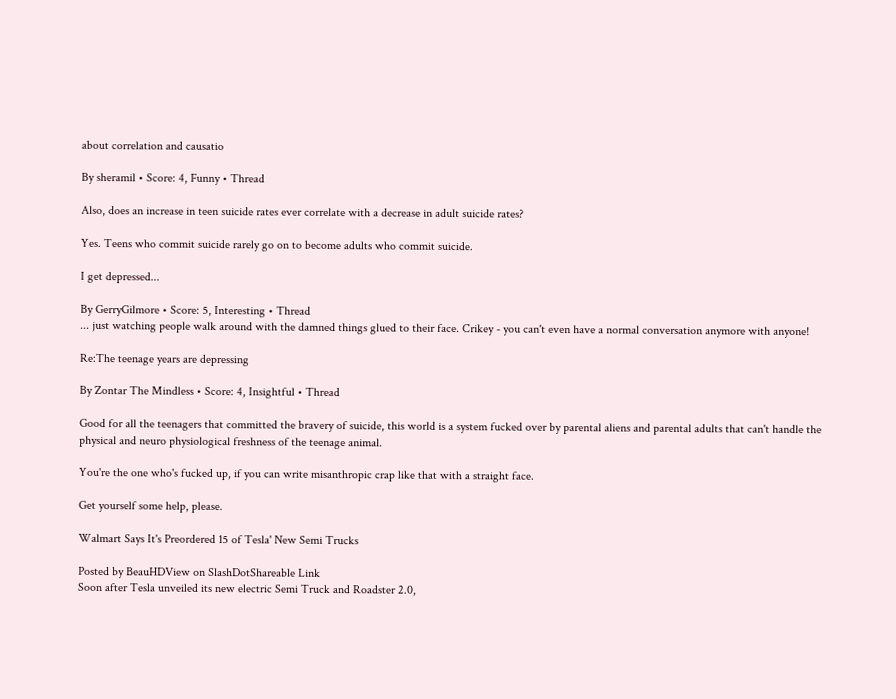about correlation and causatio

By sheramil • Score: 4, Funny • Thread

Also, does an increase in teen suicide rates ever correlate with a decrease in adult suicide rates?

Yes. Teens who commit suicide rarely go on to become adults who commit suicide.

I get depressed...

By GerryGilmore • Score: 5, Interesting • Thread
... just watching people walk around with the damned things glued to their face. Crikey - you can't even have a normal conversation anymore with anyone!

Re:The teenage years are depressing

By Zontar The Mindless • Score: 4, Insightful • Thread

Good for all the teenagers that committed the bravery of suicide, this world is a system fucked over by parental aliens and parental adults that can't handle the physical and neuro physiological freshness of the teenage animal.

You're the one who's fucked up, if you can write misanthropic crap like that with a straight face.

Get yourself some help, please.

Walmart Says It's Preordered 15 of Tesla' New Semi Trucks

Posted by BeauHDView on SlashDotShareable Link
Soon after Tesla unveiled its new electric Semi Truck and Roadster 2.0,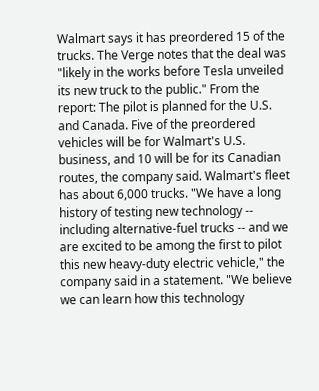Walmart says it has preordered 15 of the trucks. The Verge notes that the deal was "likely in the works before Tesla unveiled its new truck to the public." From the report: The pilot is planned for the U.S. and Canada. Five of the preordered vehicles will be for Walmart's U.S. business, and 10 will be for its Canadian routes, the company said. Walmart's fleet has about 6,000 trucks. "We have a long history of testing new technology -- including alternative-fuel trucks -- and we are excited to be among the first to pilot this new heavy-duty electric vehicle," the company said in a statement. "We believe we can learn how this technology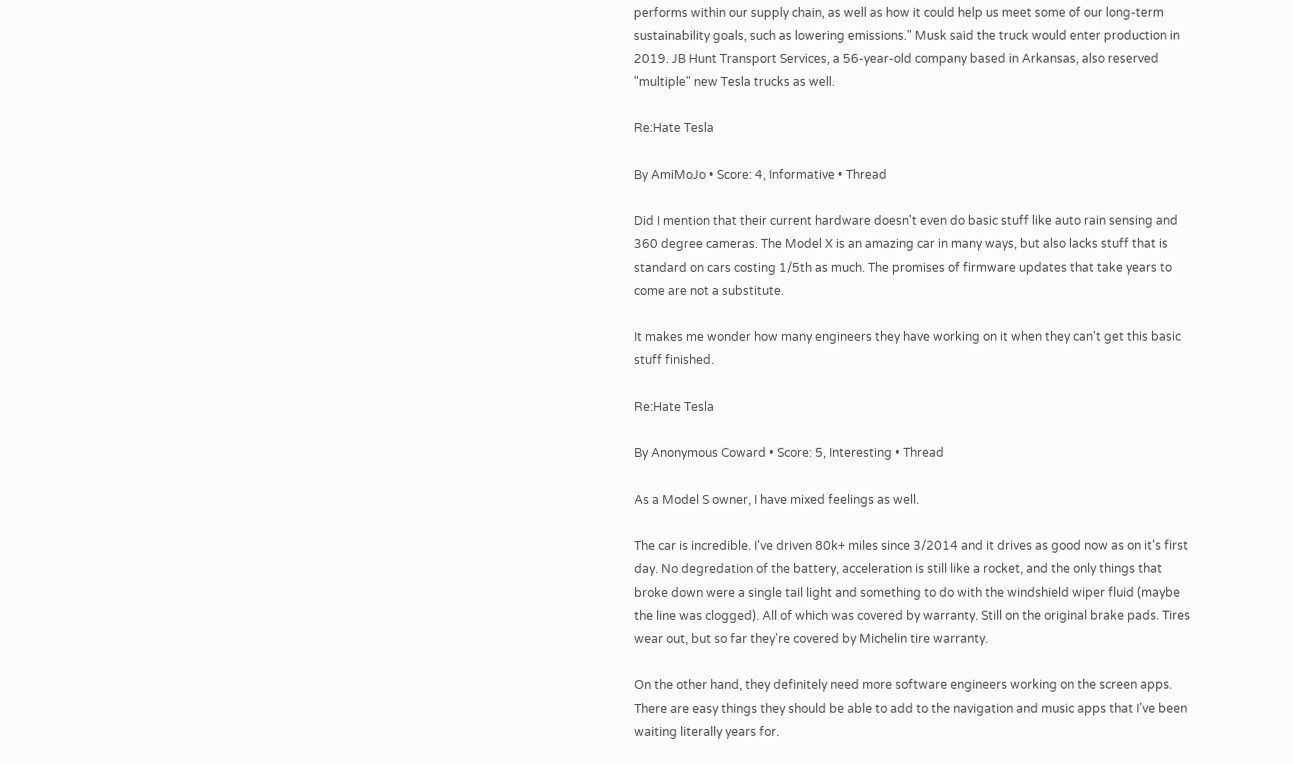performs within our supply chain, as well as how it could help us meet some of our long-term sustainability goals, such as lowering emissions." Musk said the truck would enter production in 2019. JB Hunt Transport Services, a 56-year-old company based in Arkansas, also reserved "multiple" new Tesla trucks as well.

Re:Hate Tesla

By AmiMoJo • Score: 4, Informative • Thread

Did I mention that their current hardware doesn't even do basic stuff like auto rain sensing and 360 degree cameras. The Model X is an amazing car in many ways, but also lacks stuff that is standard on cars costing 1/5th as much. The promises of firmware updates that take years to come are not a substitute.

It makes me wonder how many engineers they have working on it when they can't get this basic stuff finished.

Re:Hate Tesla

By Anonymous Coward • Score: 5, Interesting • Thread

As a Model S owner, I have mixed feelings as well.

The car is incredible. I've driven 80k+ miles since 3/2014 and it drives as good now as on it's first day. No degredation of the battery, acceleration is still like a rocket, and the only things that broke down were a single tail light and something to do with the windshield wiper fluid (maybe the line was clogged). All of which was covered by warranty. Still on the original brake pads. Tires wear out, but so far they're covered by Michelin tire warranty.

On the other hand, they definitely need more software engineers working on the screen apps. There are easy things they should be able to add to the navigation and music apps that I've been waiting literally years for.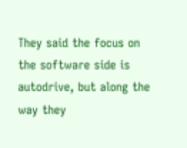They said the focus on the software side is autodrive, but along the way they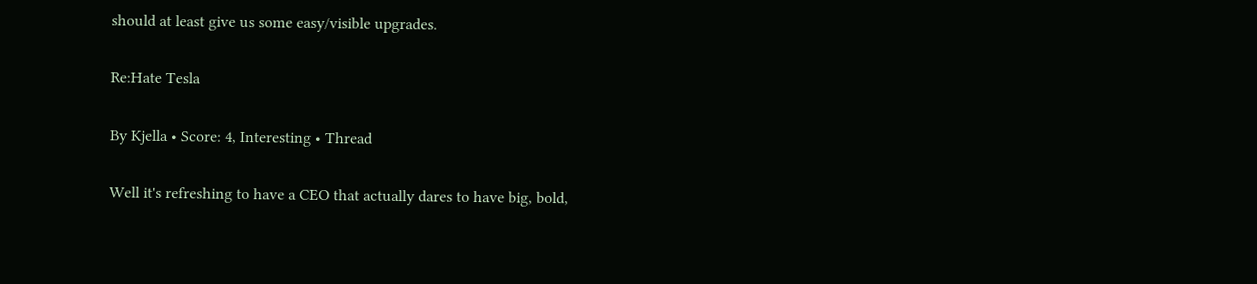should at least give us some easy/visible upgrades.

Re:Hate Tesla

By Kjella • Score: 4, Interesting • Thread

Well it's refreshing to have a CEO that actually dares to have big, bold,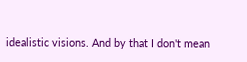idealistic visions. And by that I don't mean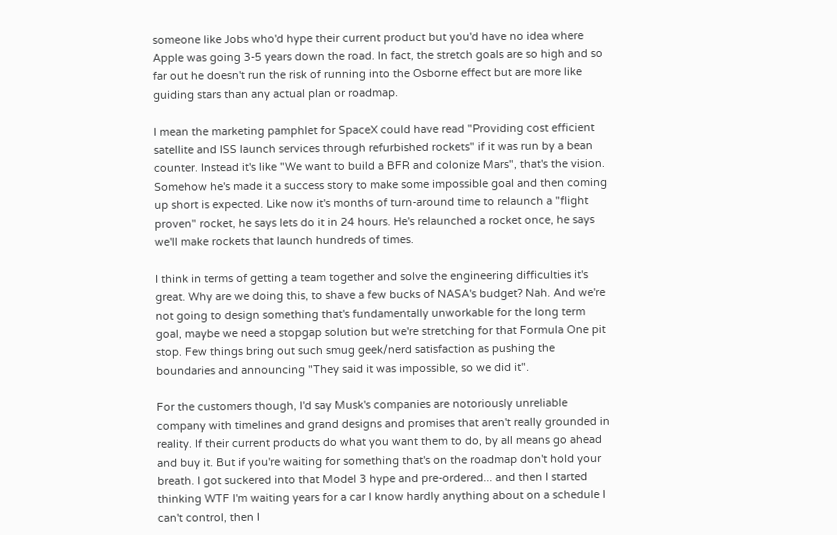someone like Jobs who'd hype their current product but you'd have no idea where Apple was going 3-5 years down the road. In fact, the stretch goals are so high and so far out he doesn't run the risk of running into the Osborne effect but are more like guiding stars than any actual plan or roadmap.

I mean the marketing pamphlet for SpaceX could have read "Providing cost efficient satellite and ISS launch services through refurbished rockets" if it was run by a bean counter. Instead it's like "We want to build a BFR and colonize Mars", that's the vision. Somehow he's made it a success story to make some impossible goal and then coming up short is expected. Like now it's months of turn-around time to relaunch a "flight proven" rocket, he says lets do it in 24 hours. He's relaunched a rocket once, he says we'll make rockets that launch hundreds of times.

I think in terms of getting a team together and solve the engineering difficulties it's great. Why are we doing this, to shave a few bucks of NASA's budget? Nah. And we're not going to design something that's fundamentally unworkable for the long term goal, maybe we need a stopgap solution but we're stretching for that Formula One pit stop. Few things bring out such smug geek/nerd satisfaction as pushing the boundaries and announcing "They said it was impossible, so we did it".

For the customers though, I'd say Musk's companies are notoriously unreliable company with timelines and grand designs and promises that aren't really grounded in reality. If their current products do what you want them to do, by all means go ahead and buy it. But if you're waiting for something that's on the roadmap don't hold your breath. I got suckered into that Model 3 hype and pre-ordered... and then I started thinking WTF I'm waiting years for a car I know hardly anything about on a schedule I can't control, then I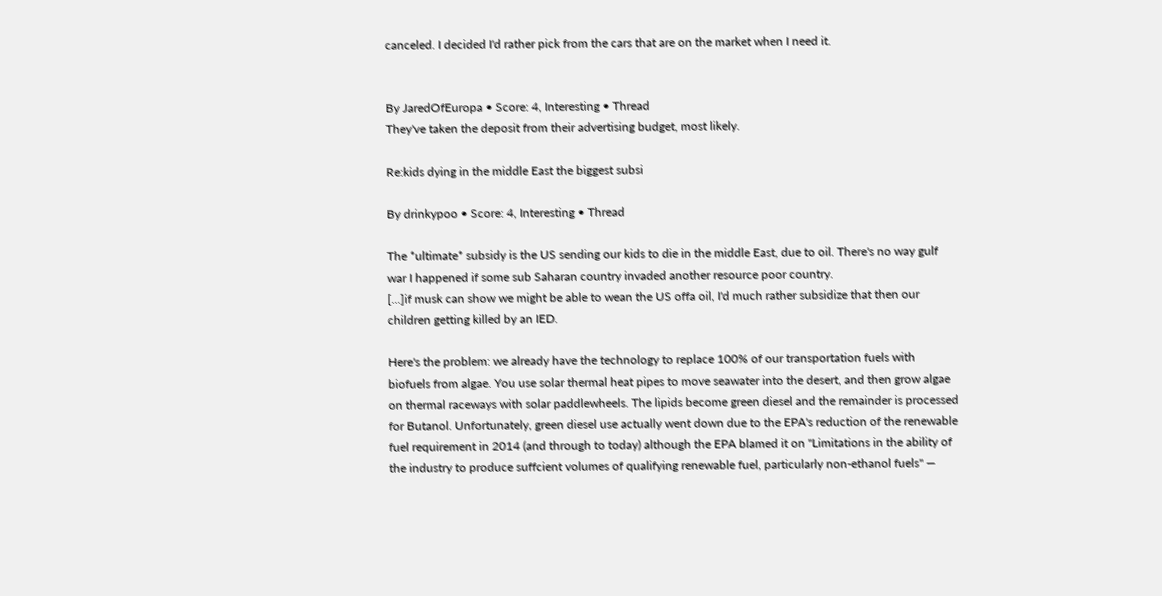canceled. I decided I'd rather pick from the cars that are on the market when I need it.


By JaredOfEuropa • Score: 4, Interesting • Thread
They've taken the deposit from their advertising budget, most likely.

Re:kids dying in the middle East the biggest subsi

By drinkypoo • Score: 4, Interesting • Thread

The *ultimate* subsidy is the US sending our kids to die in the middle East, due to oil. There's no way gulf war I happened if some sub Saharan country invaded another resource poor country.
[...]if musk can show we might be able to wean the US offa oil, I'd much rather subsidize that then our children getting killed by an IED.

Here's the problem: we already have the technology to replace 100% of our transportation fuels with biofuels from algae. You use solar thermal heat pipes to move seawater into the desert, and then grow algae on thermal raceways with solar paddlewheels. The lipids become green diesel and the remainder is processed for Butanol. Unfortunately, green diesel use actually went down due to the EPA's reduction of the renewable fuel requirement in 2014 (and through to today) although the EPA blamed it on "Limitations in the ability of the industry to produce suffcient volumes of qualifying renewable fuel, particularly non-ethanol fuels" —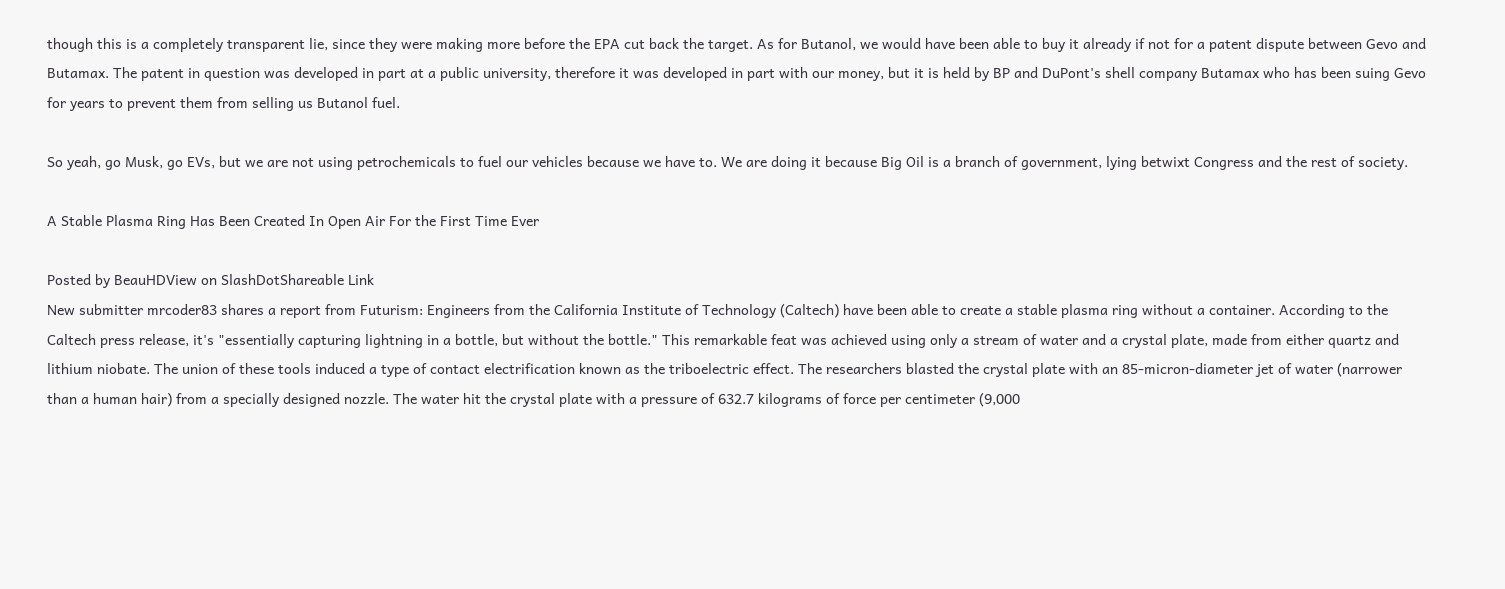though this is a completely transparent lie, since they were making more before the EPA cut back the target. As for Butanol, we would have been able to buy it already if not for a patent dispute between Gevo and Butamax. The patent in question was developed in part at a public university, therefore it was developed in part with our money, but it is held by BP and DuPont's shell company Butamax who has been suing Gevo for years to prevent them from selling us Butanol fuel.

So yeah, go Musk, go EVs, but we are not using petrochemicals to fuel our vehicles because we have to. We are doing it because Big Oil is a branch of government, lying betwixt Congress and the rest of society.

A Stable Plasma Ring Has Been Created In Open Air For the First Time Ever

Posted by BeauHDView on SlashDotShareable Link
New submitter mrcoder83 shares a report from Futurism: Engineers from the California Institute of Technology (Caltech) have been able to create a stable plasma ring without a container. According to the Caltech press release, it's "essentially capturing lightning in a bottle, but without the bottle." This remarkable feat was achieved using only a stream of water and a crystal plate, made from either quartz and lithium niobate. The union of these tools induced a type of contact electrification known as the triboelectric effect. The researchers blasted the crystal plate with an 85-micron-diameter jet of water (narrower than a human hair) from a specially designed nozzle. The water hit the crystal plate with a pressure of 632.7 kilograms of force per centimeter (9,000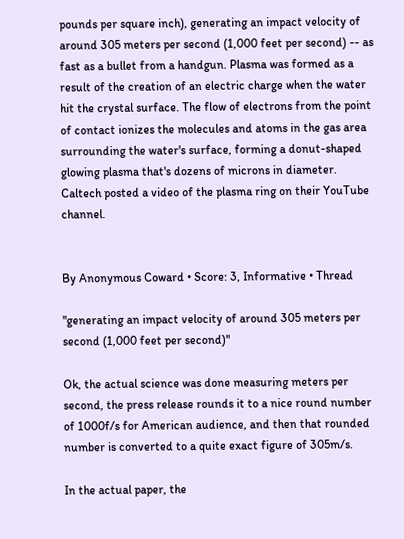pounds per square inch), generating an impact velocity of around 305 meters per second (1,000 feet per second) -- as fast as a bullet from a handgun. Plasma was formed as a result of the creation of an electric charge when the water hit the crystal surface. The flow of electrons from the point of contact ionizes the molecules and atoms in the gas area surrounding the water's surface, forming a donut-shaped glowing plasma that's dozens of microns in diameter. Caltech posted a video of the plasma ring on their YouTube channel.


By Anonymous Coward • Score: 3, Informative • Thread

"generating an impact velocity of around 305 meters per second (1,000 feet per second)"

Ok, the actual science was done measuring meters per second, the press release rounds it to a nice round number of 1000f/s for American audience, and then that rounded number is converted to a quite exact figure of 305m/s.

In the actual paper, the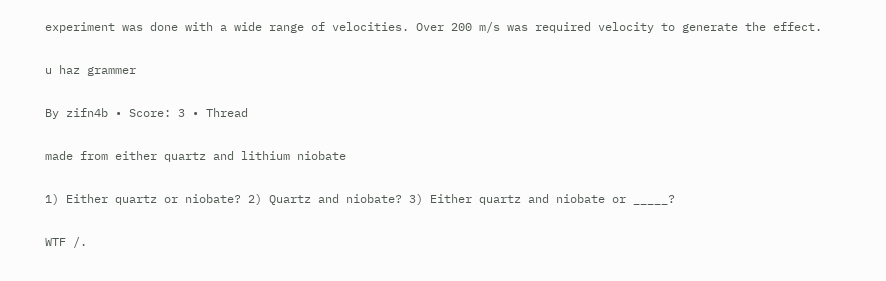experiment was done with a wide range of velocities. Over 200 m/s was required velocity to generate the effect.

u haz grammer

By zifn4b • Score: 3 • Thread

made from either quartz and lithium niobate

1) Either quartz or niobate? 2) Quartz and niobate? 3) Either quartz and niobate or _____?

WTF /.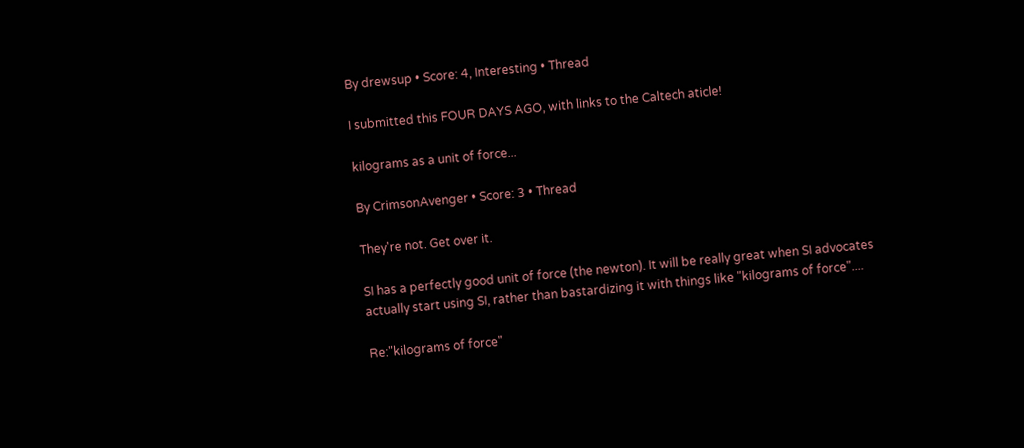By drewsup • Score: 4, Interesting • Thread

I submitted this FOUR DAYS AGO, with links to the Caltech aticle!

kilograms as a unit of force...

By CrimsonAvenger • Score: 3 • Thread

They're not. Get over it.

SI has a perfectly good unit of force (the newton). It will be really great when SI advocates actually start using SI, rather than bastardizing it with things like "kilograms of force"....

Re:"kilograms of force"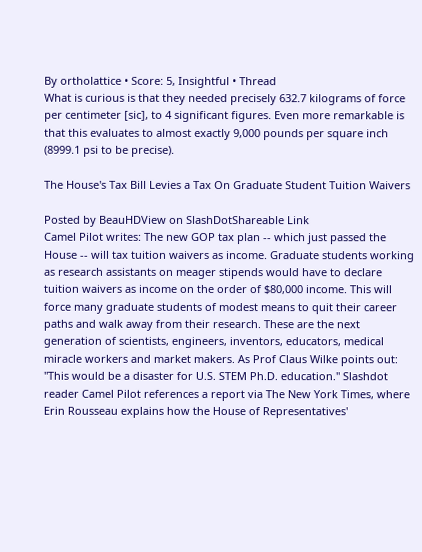By ortholattice • Score: 5, Insightful • Thread
What is curious is that they needed precisely 632.7 kilograms of force per centimeter [sic], to 4 significant figures. Even more remarkable is that this evaluates to almost exactly 9,000 pounds per square inch (8999.1 psi to be precise).

The House's Tax Bill Levies a Tax On Graduate Student Tuition Waivers

Posted by BeauHDView on SlashDotShareable Link
Camel Pilot writes: The new GOP tax plan -- which just passed the House -- will tax tuition waivers as income. Graduate students working as research assistants on meager stipends would have to declare tuition waivers as income on the order of $80,000 income. This will force many graduate students of modest means to quit their career paths and walk away from their research. These are the next generation of scientists, engineers, inventors, educators, medical miracle workers and market makers. As Prof Claus Wilke points out: "This would be a disaster for U.S. STEM Ph.D. education." Slashdot reader Camel Pilot references a report via The New York Times, where Erin Rousseau explains how the House of Representatives'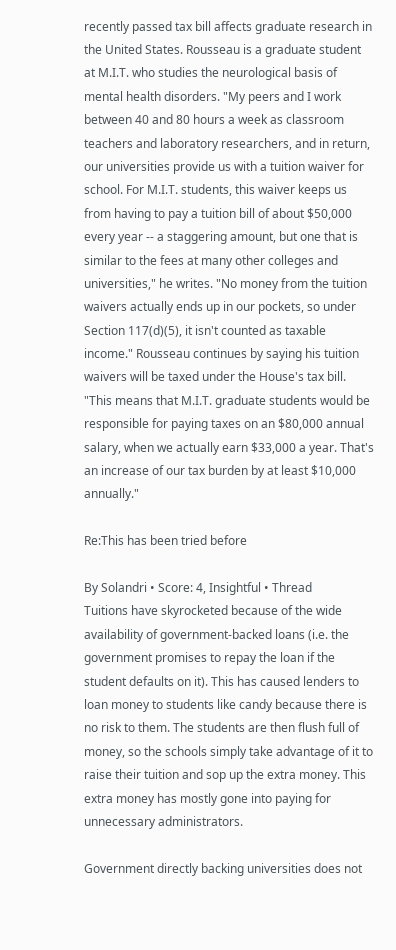recently passed tax bill affects graduate research in the United States. Rousseau is a graduate student at M.I.T. who studies the neurological basis of mental health disorders. "My peers and I work between 40 and 80 hours a week as classroom teachers and laboratory researchers, and in return, our universities provide us with a tuition waiver for school. For M.I.T. students, this waiver keeps us from having to pay a tuition bill of about $50,000 every year -- a staggering amount, but one that is similar to the fees at many other colleges and universities," he writes. "No money from the tuition waivers actually ends up in our pockets, so under Section 117(d)(5), it isn't counted as taxable income." Rousseau continues by saying his tuition waivers will be taxed under the House's tax bill. "This means that M.I.T. graduate students would be responsible for paying taxes on an $80,000 annual salary, when we actually earn $33,000 a year. That's an increase of our tax burden by at least $10,000 annually."

Re:This has been tried before

By Solandri • Score: 4, Insightful • Thread
Tuitions have skyrocketed because of the wide availability of government-backed loans (i.e. the government promises to repay the loan if the student defaults on it). This has caused lenders to loan money to students like candy because there is no risk to them. The students are then flush full of money, so the schools simply take advantage of it to raise their tuition and sop up the extra money. This extra money has mostly gone into paying for unnecessary administrators.

Government directly backing universities does not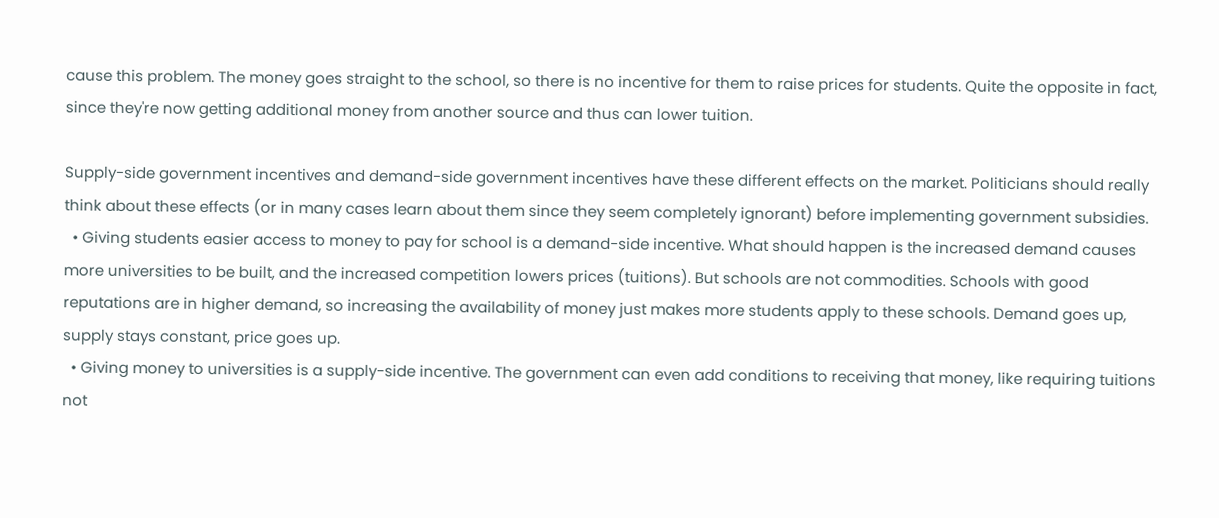cause this problem. The money goes straight to the school, so there is no incentive for them to raise prices for students. Quite the opposite in fact, since they're now getting additional money from another source and thus can lower tuition.

Supply-side government incentives and demand-side government incentives have these different effects on the market. Politicians should really think about these effects (or in many cases learn about them since they seem completely ignorant) before implementing government subsidies.
  • Giving students easier access to money to pay for school is a demand-side incentive. What should happen is the increased demand causes more universities to be built, and the increased competition lowers prices (tuitions). But schools are not commodities. Schools with good reputations are in higher demand, so increasing the availability of money just makes more students apply to these schools. Demand goes up, supply stays constant, price goes up.
  • Giving money to universities is a supply-side incentive. The government can even add conditions to receiving that money, like requiring tuitions not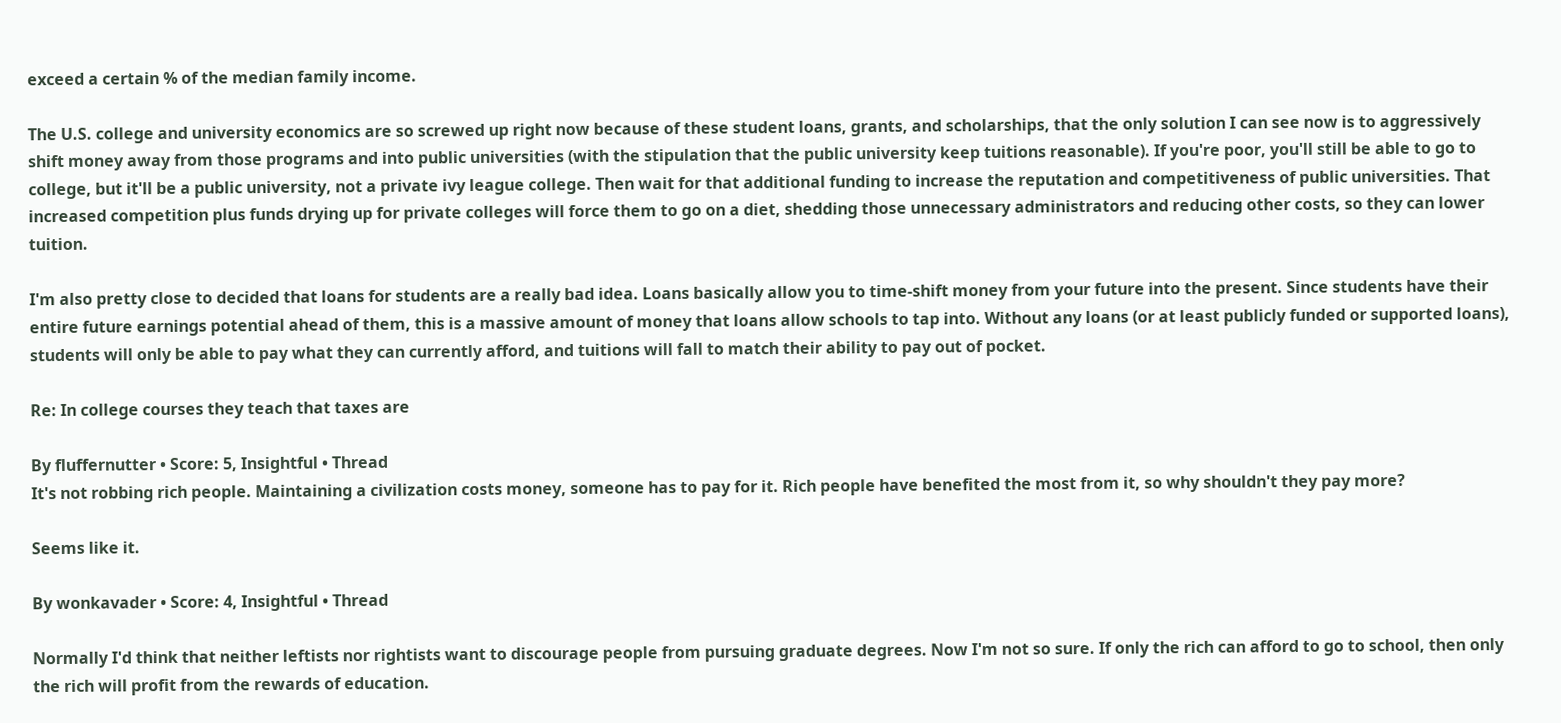exceed a certain % of the median family income.

The U.S. college and university economics are so screwed up right now because of these student loans, grants, and scholarships, that the only solution I can see now is to aggressively shift money away from those programs and into public universities (with the stipulation that the public university keep tuitions reasonable). If you're poor, you'll still be able to go to college, but it'll be a public university, not a private ivy league college. Then wait for that additional funding to increase the reputation and competitiveness of public universities. That increased competition plus funds drying up for private colleges will force them to go on a diet, shedding those unnecessary administrators and reducing other costs, so they can lower tuition.

I'm also pretty close to decided that loans for students are a really bad idea. Loans basically allow you to time-shift money from your future into the present. Since students have their entire future earnings potential ahead of them, this is a massive amount of money that loans allow schools to tap into. Without any loans (or at least publicly funded or supported loans), students will only be able to pay what they can currently afford, and tuitions will fall to match their ability to pay out of pocket.

Re: In college courses they teach that taxes are

By fluffernutter • Score: 5, Insightful • Thread
It's not robbing rich people. Maintaining a civilization costs money, someone has to pay for it. Rich people have benefited the most from it, so why shouldn't they pay more?

Seems like it.

By wonkavader • Score: 4, Insightful • Thread

Normally I'd think that neither leftists nor rightists want to discourage people from pursuing graduate degrees. Now I'm not so sure. If only the rich can afford to go to school, then only the rich will profit from the rewards of education.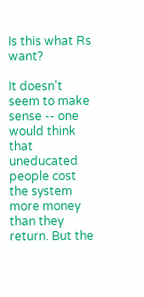Is this what Rs want?

It doesn't seem to make sense -- one would think that uneducated people cost the system more money than they return. But the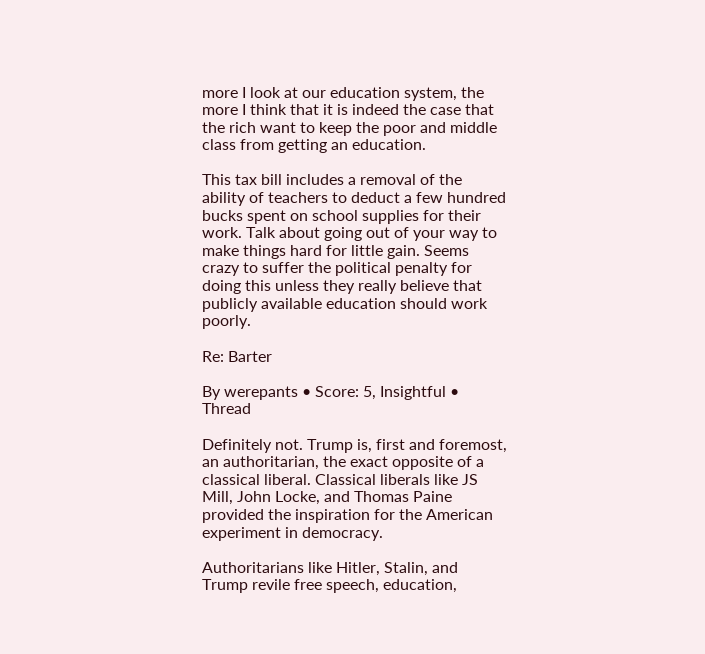more I look at our education system, the more I think that it is indeed the case that the rich want to keep the poor and middle class from getting an education.

This tax bill includes a removal of the ability of teachers to deduct a few hundred bucks spent on school supplies for their work. Talk about going out of your way to make things hard for little gain. Seems crazy to suffer the political penalty for doing this unless they really believe that publicly available education should work poorly.

Re: Barter

By werepants • Score: 5, Insightful • Thread

Definitely not. Trump is, first and foremost, an authoritarian, the exact opposite of a classical liberal. Classical liberals like JS Mill, John Locke, and Thomas Paine provided the inspiration for the American experiment in democracy.

Authoritarians like Hitler, Stalin, and Trump revile free speech, education,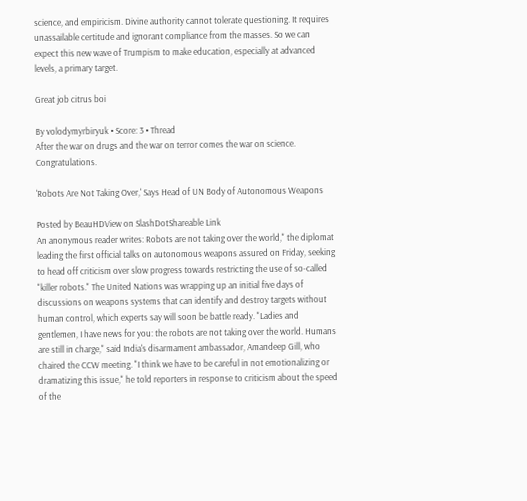science, and empiricism. Divine authority cannot tolerate questioning. It requires unassailable certitude and ignorant compliance from the masses. So we can expect this new wave of Trumpism to make education, especially at advanced levels, a primary target.

Great job citrus boi

By volodymyrbiryuk • Score: 3 • Thread
After the war on drugs and the war on terror comes the war on science. Congratulations.

'Robots Are Not Taking Over,' Says Head of UN Body of Autonomous Weapons

Posted by BeauHDView on SlashDotShareable Link
An anonymous reader writes: Robots are not taking over the world," the diplomat leading the first official talks on autonomous weapons assured on Friday, seeking to head off criticism over slow progress towards restricting the use of so-called "killer robots." The United Nations was wrapping up an initial five days of discussions on weapons systems that can identify and destroy targets without human control, which experts say will soon be battle ready. "Ladies and gentlemen, I have news for you: the robots are not taking over the world. Humans are still in charge," said India's disarmament ambassador, Amandeep Gill, who chaired the CCW meeting. "I think we have to be careful in not emotionalizing or dramatizing this issue," he told reporters in response to criticism about the speed of the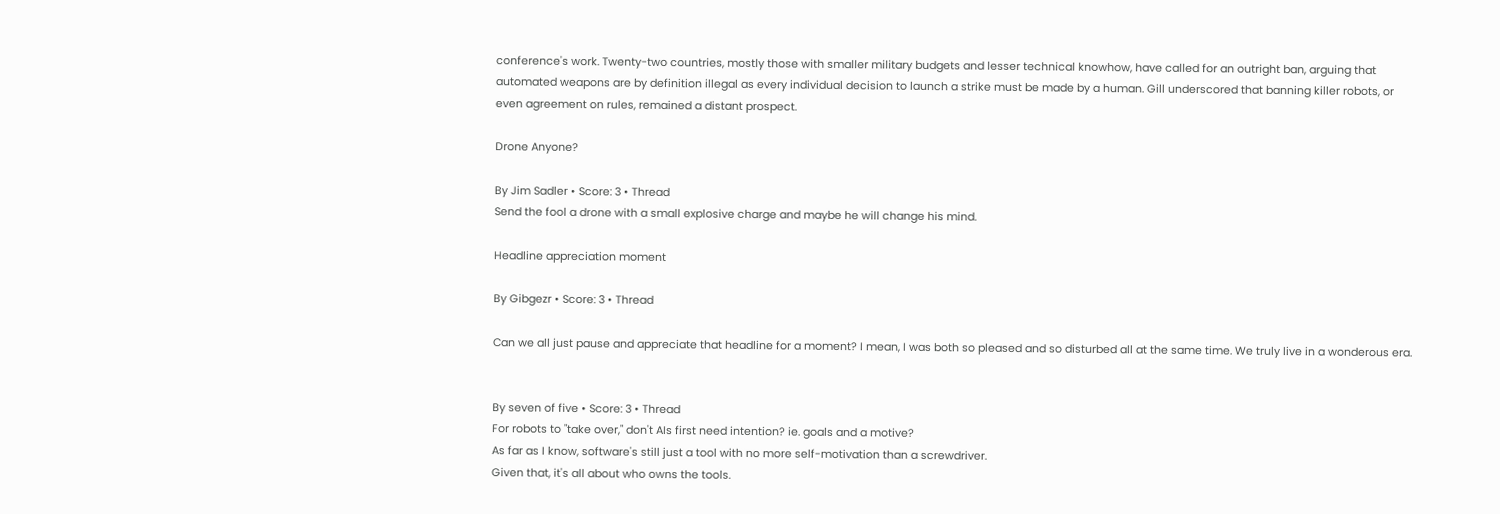conference's work. Twenty-two countries, mostly those with smaller military budgets and lesser technical knowhow, have called for an outright ban, arguing that automated weapons are by definition illegal as every individual decision to launch a strike must be made by a human. Gill underscored that banning killer robots, or even agreement on rules, remained a distant prospect.

Drone Anyone?

By Jim Sadler • Score: 3 • Thread
Send the fool a drone with a small explosive charge and maybe he will change his mind.

Headline appreciation moment

By Gibgezr • Score: 3 • Thread

Can we all just pause and appreciate that headline for a moment? I mean, I was both so pleased and so disturbed all at the same time. We truly live in a wonderous era.


By seven of five • Score: 3 • Thread
For robots to "take over," don't AIs first need intention? ie. goals and a motive?
As far as I know, software's still just a tool with no more self-motivation than a screwdriver.
Given that, it's all about who owns the tools.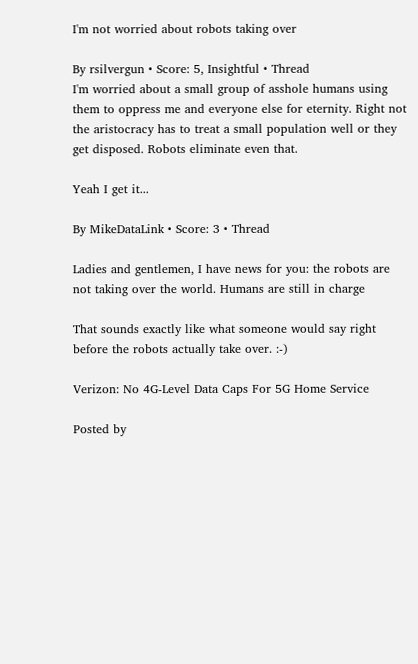I'm not worried about robots taking over

By rsilvergun • Score: 5, Insightful • Thread
I'm worried about a small group of asshole humans using them to oppress me and everyone else for eternity. Right not the aristocracy has to treat a small population well or they get disposed. Robots eliminate even that.

Yeah I get it...

By MikeDataLink • Score: 3 • Thread

Ladies and gentlemen, I have news for you: the robots are not taking over the world. Humans are still in charge

That sounds exactly like what someone would say right before the robots actually take over. :-)

Verizon: No 4G-Level Data Caps For 5G Home Service

Posted by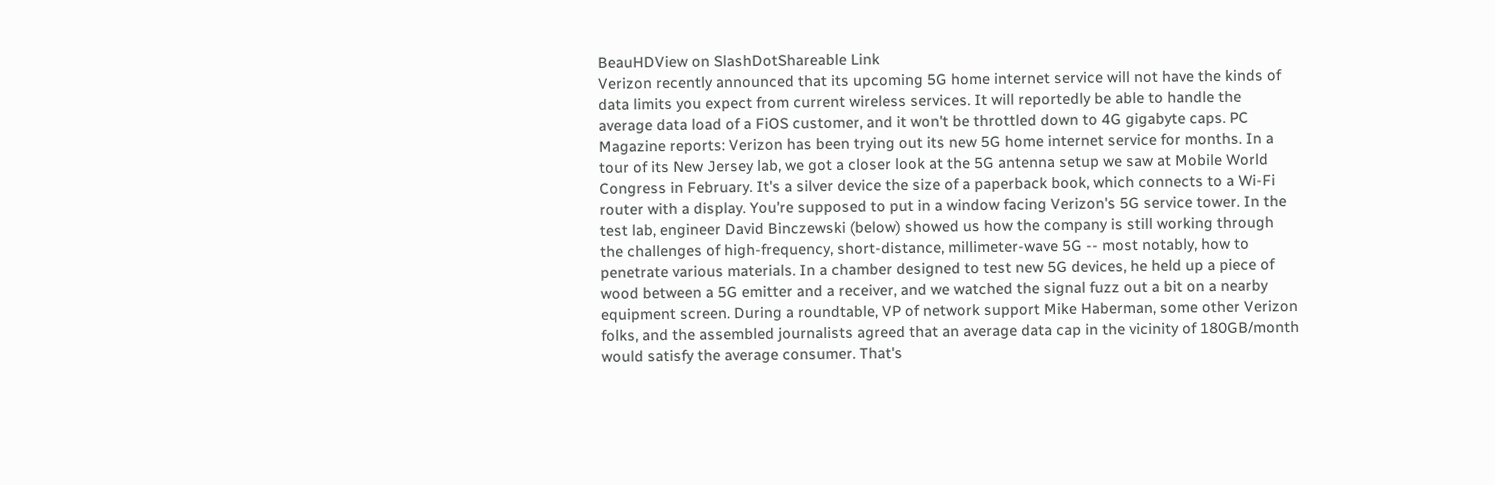BeauHDView on SlashDotShareable Link
Verizon recently announced that its upcoming 5G home internet service will not have the kinds of data limits you expect from current wireless services. It will reportedly be able to handle the average data load of a FiOS customer, and it won't be throttled down to 4G gigabyte caps. PC Magazine reports: Verizon has been trying out its new 5G home internet service for months. In a tour of its New Jersey lab, we got a closer look at the 5G antenna setup we saw at Mobile World Congress in February. It's a silver device the size of a paperback book, which connects to a Wi-Fi router with a display. You're supposed to put in a window facing Verizon's 5G service tower. In the test lab, engineer David Binczewski (below) showed us how the company is still working through the challenges of high-frequency, short-distance, millimeter-wave 5G -- most notably, how to penetrate various materials. In a chamber designed to test new 5G devices, he held up a piece of wood between a 5G emitter and a receiver, and we watched the signal fuzz out a bit on a nearby equipment screen. During a roundtable, VP of network support Mike Haberman, some other Verizon folks, and the assembled journalists agreed that an average data cap in the vicinity of 180GB/month would satisfy the average consumer. That's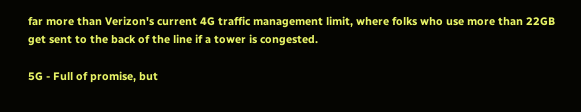far more than Verizon's current 4G traffic management limit, where folks who use more than 22GB get sent to the back of the line if a tower is congested.

5G - Full of promise, but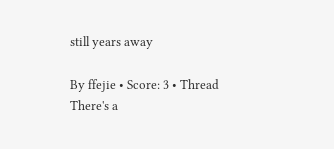still years away

By ffejie • Score: 3 • Thread
There's a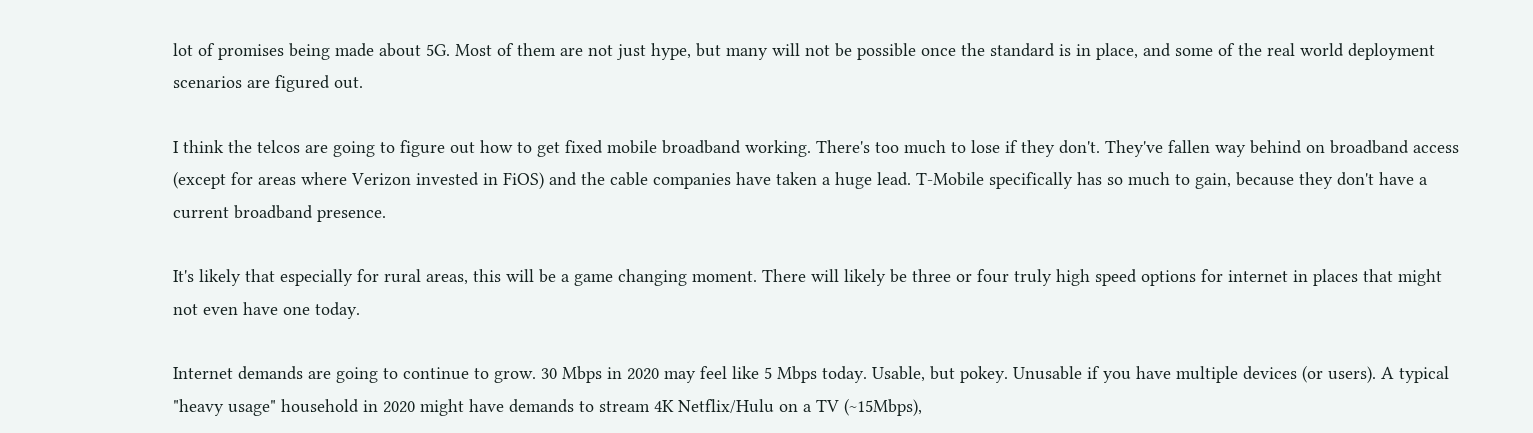lot of promises being made about 5G. Most of them are not just hype, but many will not be possible once the standard is in place, and some of the real world deployment scenarios are figured out.

I think the telcos are going to figure out how to get fixed mobile broadband working. There's too much to lose if they don't. They've fallen way behind on broadband access (except for areas where Verizon invested in FiOS) and the cable companies have taken a huge lead. T-Mobile specifically has so much to gain, because they don't have a current broadband presence.

It's likely that especially for rural areas, this will be a game changing moment. There will likely be three or four truly high speed options for internet in places that might not even have one today.

Internet demands are going to continue to grow. 30 Mbps in 2020 may feel like 5 Mbps today. Usable, but pokey. Unusable if you have multiple devices (or users). A typical "heavy usage" household in 2020 might have demands to stream 4K Netflix/Hulu on a TV (~15Mbps),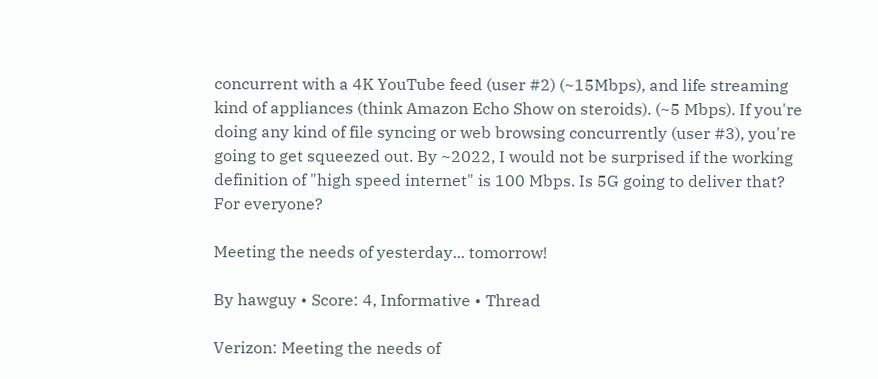concurrent with a 4K YouTube feed (user #2) (~15Mbps), and life streaming kind of appliances (think Amazon Echo Show on steroids). (~5 Mbps). If you're doing any kind of file syncing or web browsing concurrently (user #3), you're going to get squeezed out. By ~2022, I would not be surprised if the working definition of "high speed internet" is 100 Mbps. Is 5G going to deliver that? For everyone?

Meeting the needs of yesterday... tomorrow!

By hawguy • Score: 4, Informative • Thread

Verizon: Meeting the needs of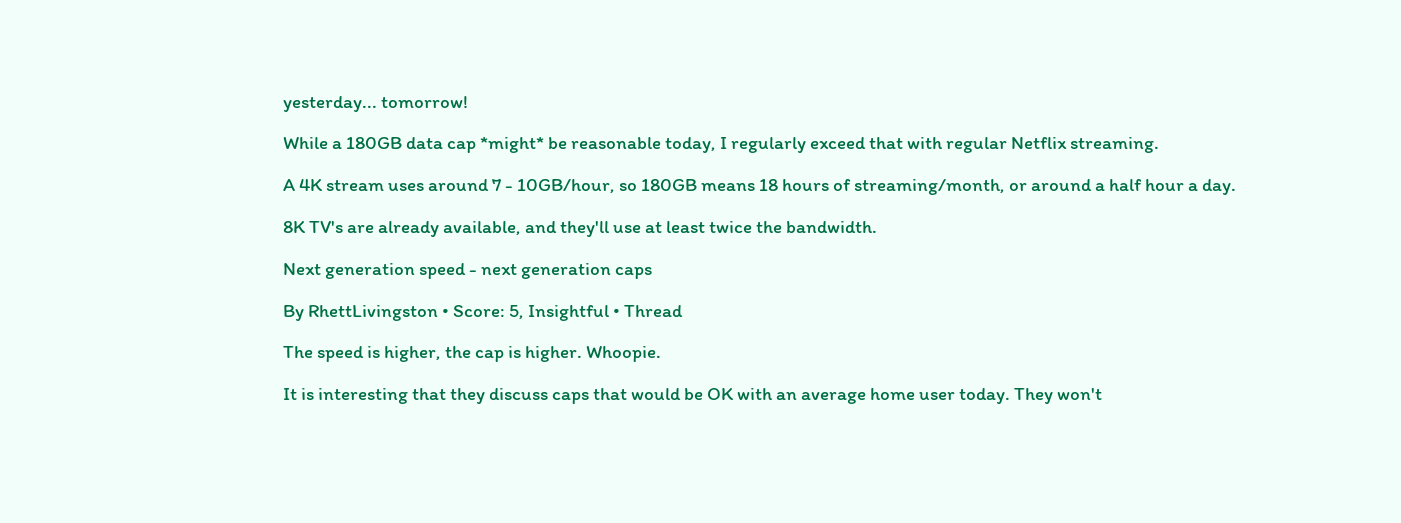yesterday... tomorrow!

While a 180GB data cap *might* be reasonable today, I regularly exceed that with regular Netflix streaming.

A 4K stream uses around 7 - 10GB/hour, so 180GB means 18 hours of streaming/month, or around a half hour a day.

8K TV's are already available, and they'll use at least twice the bandwidth.

Next generation speed - next generation caps

By RhettLivingston • Score: 5, Insightful • Thread

The speed is higher, the cap is higher. Whoopie.

It is interesting that they discuss caps that would be OK with an average home user today. They won't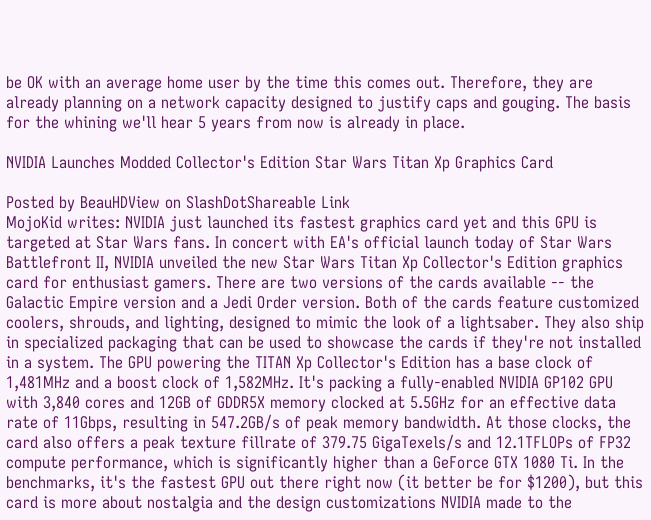be OK with an average home user by the time this comes out. Therefore, they are already planning on a network capacity designed to justify caps and gouging. The basis for the whining we'll hear 5 years from now is already in place.

NVIDIA Launches Modded Collector's Edition Star Wars Titan Xp Graphics Card

Posted by BeauHDView on SlashDotShareable Link
MojoKid writes: NVIDIA just launched its fastest graphics card yet and this GPU is targeted at Star Wars fans. In concert with EA's official launch today of Star Wars Battlefront II, NVIDIA unveiled the new Star Wars Titan Xp Collector's Edition graphics card for enthusiast gamers. There are two versions of the cards available -- the Galactic Empire version and a Jedi Order version. Both of the cards feature customized coolers, shrouds, and lighting, designed to mimic the look of a lightsaber. They also ship in specialized packaging that can be used to showcase the cards if they're not installed in a system. The GPU powering the TITAN Xp Collector's Edition has a base clock of 1,481MHz and a boost clock of 1,582MHz. It's packing a fully-enabled NVIDIA GP102 GPU with 3,840 cores and 12GB of GDDR5X memory clocked at 5.5GHz for an effective data rate of 11Gbps, resulting in 547.2GB/s of peak memory bandwidth. At those clocks, the card also offers a peak texture fillrate of 379.75 GigaTexels/s and 12.1TFLOPs of FP32 compute performance, which is significantly higher than a GeForce GTX 1080 Ti. In the benchmarks, it's the fastest GPU out there right now (it better be for $1200), but this card is more about nostalgia and the design customizations NVIDIA made to the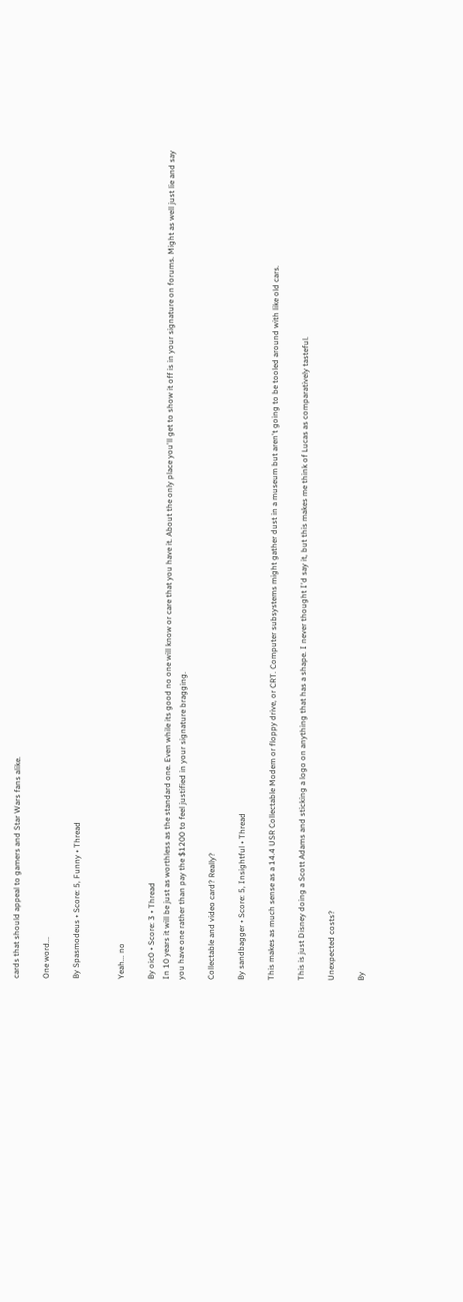cards that should appeal to gamers and Star Wars fans alike.

One word...

By Spasmodeus • Score: 5, Funny • Thread


Yeah... no

By oic0 • Score: 3 • Thread
In 10 years it will be just as worthless as the standard one. Even while its good no one will know or care that you have it. About the only place you'll get to show it off is in your signature on forums. Might as well just lie and say you have one rather than pay the $1200 to feel justified in your signature bragging.

Collectable and video card? Really?

By sandbagger • Score: 5, Insightful • Thread

This makes as much sense as a 14.4 USR Collectable Modem or floppy drive, or CRT. Computer subsystems might gather dust in a museum but aren't going to be tooled around with like old cars.

This is just Disney doing a Scott Adams and sticking a logo on anything that has a shape. I never thought I'd say it, but this makes me think of Lucas as comparatively tasteful.

Unexpected costs?

By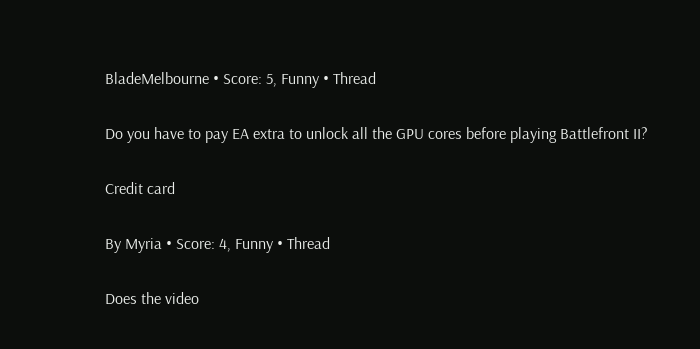BladeMelbourne • Score: 5, Funny • Thread

Do you have to pay EA extra to unlock all the GPU cores before playing Battlefront II?

Credit card

By Myria • Score: 4, Funny • Thread

Does the video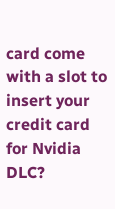card come with a slot to insert your credit card for Nvidia DLC?